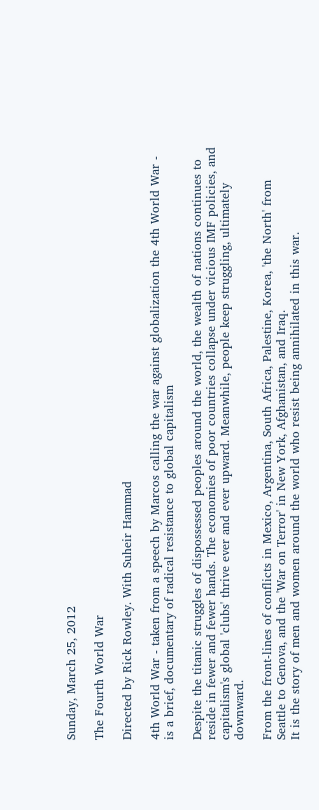Sunday, March 25, 2012

The Fourth World War

Directed by Rick Rowley. With Suheir Hammad

4th World War - taken from a speech by Marcos calling the war against globalization the 4th World War - is a brief, documentary of radical resistance to global capitalism

Despite the titanic struggles of dispossessed peoples around the world, the wealth of nations continues to reside in fewer and fewer hands. The economies of poor countries collapse under vicious IMF policies, and capitalism's global 'clubs' thrive ever and ever upward. Meanwhile, people keep struggling, ultimately downward.

From the front-lines of conflicts in Mexico, Argentina, South Africa, Palestine, Korea, 'the North' from Seattle to Genova, and the 'War on Terror' in New York, Afghanistan, and Iraq.
It is the story of men and women around the world who resist being annihilated in this war.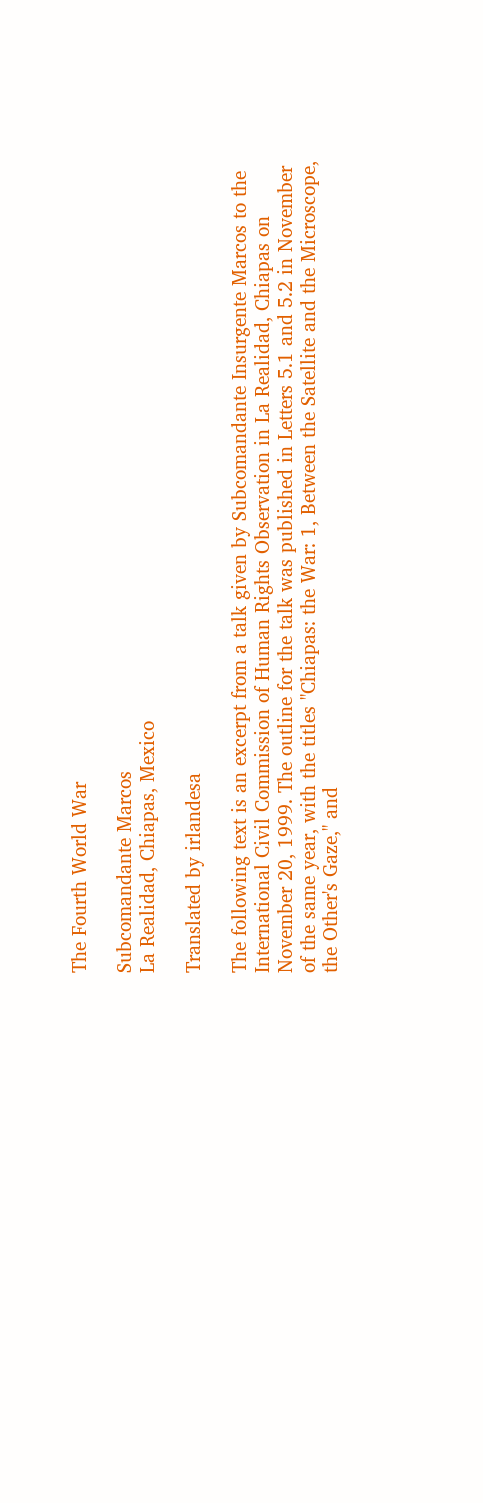The Fourth World War

Subcomandante Marcos
La Realidad, Chiapas, Mexico

Translated by irlandesa

The following text is an excerpt from a talk given by Subcomandante Insurgente Marcos to the International Civil Commission of Human Rights Observation in La Realidad, Chiapas on November 20, 1999. The outline for the talk was published in Letters 5.1 and 5.2 in November of the same year, with the titles "Chiapas: the War: 1, Between the Satellite and the Microscope, the Other's Gaze," and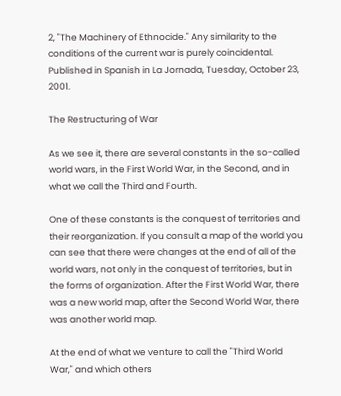2, "The Machinery of Ethnocide." Any similarity to the conditions of the current war is purely coincidental. Published in Spanish in La Jornada, Tuesday, October 23, 2001.

The Restructuring of War

As we see it, there are several constants in the so-called world wars, in the First World War, in the Second, and in what we call the Third and Fourth.

One of these constants is the conquest of territories and their reorganization. If you consult a map of the world you can see that there were changes at the end of all of the world wars, not only in the conquest of territories, but in the forms of organization. After the First World War, there was a new world map, after the Second World War, there was another world map.

At the end of what we venture to call the "Third World War," and which others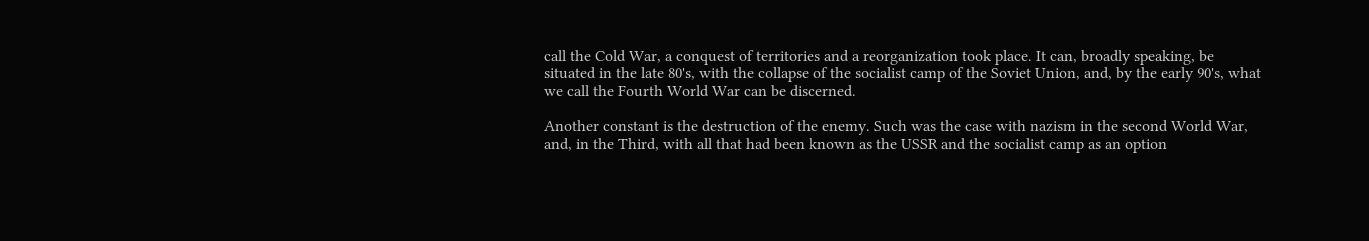call the Cold War, a conquest of territories and a reorganization took place. It can, broadly speaking, be situated in the late 80's, with the collapse of the socialist camp of the Soviet Union, and, by the early 90's, what we call the Fourth World War can be discerned.

Another constant is the destruction of the enemy. Such was the case with nazism in the second World War, and, in the Third, with all that had been known as the USSR and the socialist camp as an option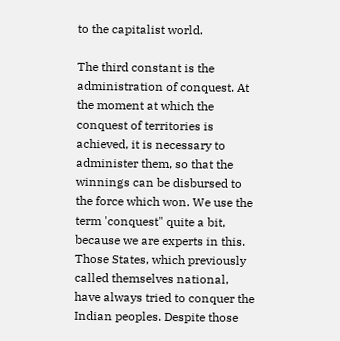to the capitalist world.

The third constant is the administration of conquest. At the moment at which the conquest of territories is achieved, it is necessary to administer them, so that the winnings can be disbursed to the force which won. We use the term 'conquest" quite a bit, because we are experts in this. Those States, which previously called themselves national, have always tried to conquer the Indian peoples. Despite those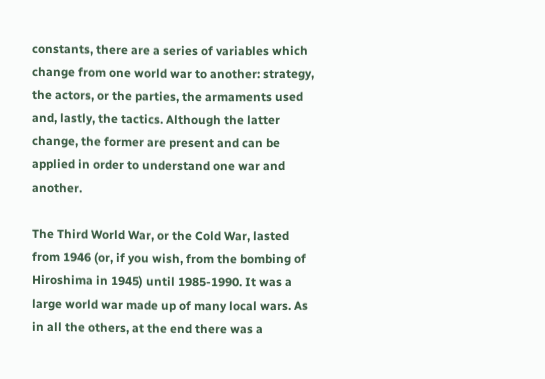constants, there are a series of variables which change from one world war to another: strategy, the actors, or the parties, the armaments used and, lastly, the tactics. Although the latter change, the former are present and can be applied in order to understand one war and another.

The Third World War, or the Cold War, lasted from 1946 (or, if you wish, from the bombing of Hiroshima in 1945) until 1985-1990. It was a large world war made up of many local wars. As in all the others, at the end there was a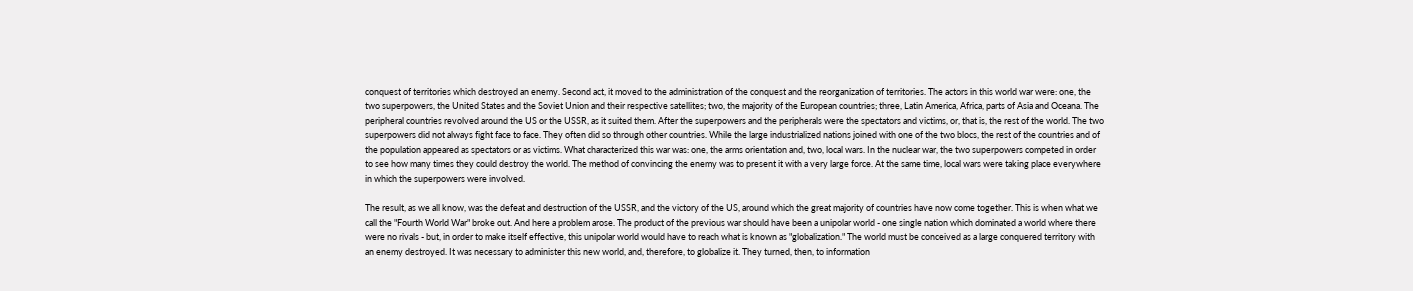conquest of territories which destroyed an enemy. Second act, it moved to the administration of the conquest and the reorganization of territories. The actors in this world war were: one, the two superpowers, the United States and the Soviet Union and their respective satellites; two, the majority of the European countries; three, Latin America, Africa, parts of Asia and Oceana. The peripheral countries revolved around the US or the USSR, as it suited them. After the superpowers and the peripherals were the spectators and victims, or, that is, the rest of the world. The two superpowers did not always fight face to face. They often did so through other countries. While the large industrialized nations joined with one of the two blocs, the rest of the countries and of the population appeared as spectators or as victims. What characterized this war was: one, the arms orientation and, two, local wars. In the nuclear war, the two superpowers competed in order to see how many times they could destroy the world. The method of convincing the enemy was to present it with a very large force. At the same time, local wars were taking place everywhere in which the superpowers were involved.

The result, as we all know, was the defeat and destruction of the USSR, and the victory of the US, around which the great majority of countries have now come together. This is when what we call the "Fourth World War" broke out. And here a problem arose. The product of the previous war should have been a unipolar world - one single nation which dominated a world where there were no rivals - but, in order to make itself effective, this unipolar world would have to reach what is known as "globalization." The world must be conceived as a large conquered territory with an enemy destroyed. It was necessary to administer this new world, and, therefore, to globalize it. They turned, then, to information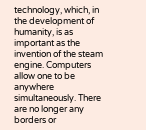technology, which, in the development of humanity, is as important as the invention of the steam engine. Computers allow one to be anywhere simultaneously. There are no longer any borders or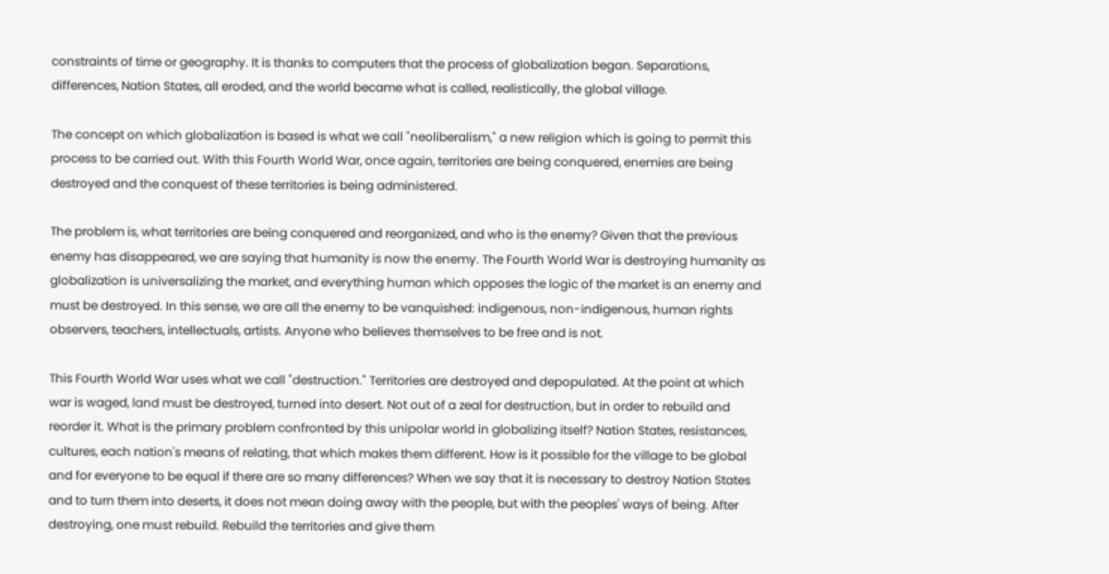constraints of time or geography. It is thanks to computers that the process of globalization began. Separations, differences, Nation States, all eroded, and the world became what is called, realistically, the global village.

The concept on which globalization is based is what we call "neoliberalism," a new religion which is going to permit this process to be carried out. With this Fourth World War, once again, territories are being conquered, enemies are being destroyed and the conquest of these territories is being administered.

The problem is, what territories are being conquered and reorganized, and who is the enemy? Given that the previous enemy has disappeared, we are saying that humanity is now the enemy. The Fourth World War is destroying humanity as globalization is universalizing the market, and everything human which opposes the logic of the market is an enemy and must be destroyed. In this sense, we are all the enemy to be vanquished: indigenous, non-indigenous, human rights observers, teachers, intellectuals, artists. Anyone who believes themselves to be free and is not.

This Fourth World War uses what we call "destruction." Territories are destroyed and depopulated. At the point at which war is waged, land must be destroyed, turned into desert. Not out of a zeal for destruction, but in order to rebuild and reorder it. What is the primary problem confronted by this unipolar world in globalizing itself? Nation States, resistances, cultures, each nation's means of relating, that which makes them different. How is it possible for the village to be global and for everyone to be equal if there are so many differences? When we say that it is necessary to destroy Nation States and to turn them into deserts, it does not mean doing away with the people, but with the peoples' ways of being. After destroying, one must rebuild. Rebuild the territories and give them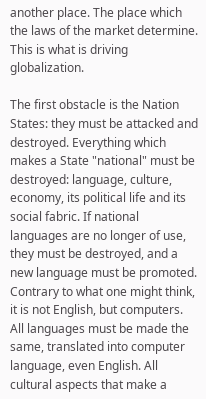another place. The place which the laws of the market determine. This is what is driving globalization.

The first obstacle is the Nation States: they must be attacked and destroyed. Everything which makes a State "national" must be destroyed: language, culture, economy, its political life and its social fabric. If national languages are no longer of use, they must be destroyed, and a new language must be promoted. Contrary to what one might think, it is not English, but computers. All languages must be made the same, translated into computer language, even English. All cultural aspects that make a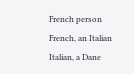French person French, an Italian Italian, a Dane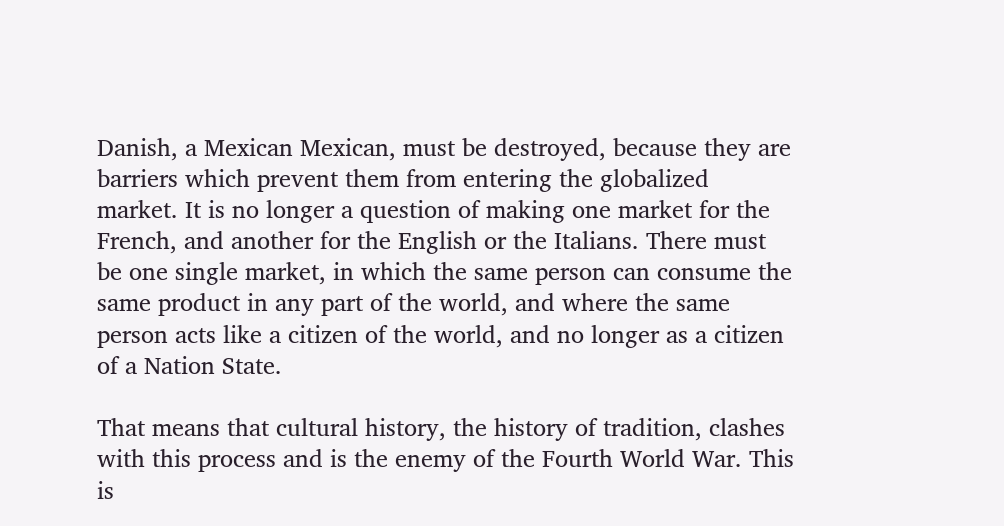Danish, a Mexican Mexican, must be destroyed, because they are barriers which prevent them from entering the globalized market. It is no longer a question of making one market for the French, and another for the English or the Italians. There must be one single market, in which the same person can consume the same product in any part of the world, and where the same person acts like a citizen of the world, and no longer as a citizen of a Nation State.

That means that cultural history, the history of tradition, clashes with this process and is the enemy of the Fourth World War. This is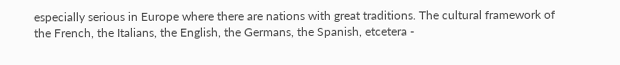especially serious in Europe where there are nations with great traditions. The cultural framework of the French, the Italians, the English, the Germans, the Spanish, etcetera -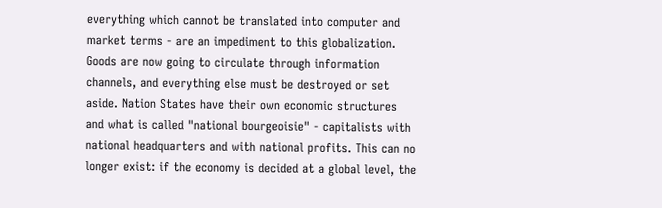everything which cannot be translated into computer and market terms - are an impediment to this globalization. Goods are now going to circulate through information channels, and everything else must be destroyed or set aside. Nation States have their own economic structures and what is called "national bourgeoisie" - capitalists with national headquarters and with national profits. This can no longer exist: if the economy is decided at a global level, the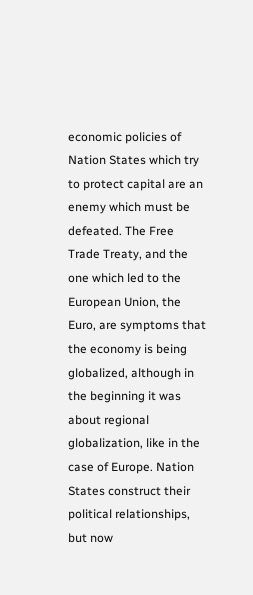economic policies of Nation States which try to protect capital are an enemy which must be defeated. The Free Trade Treaty, and the one which led to the European Union, the Euro, are symptoms that the economy is being globalized, although in the beginning it was about regional globalization, like in the case of Europe. Nation States construct their political relationships, but now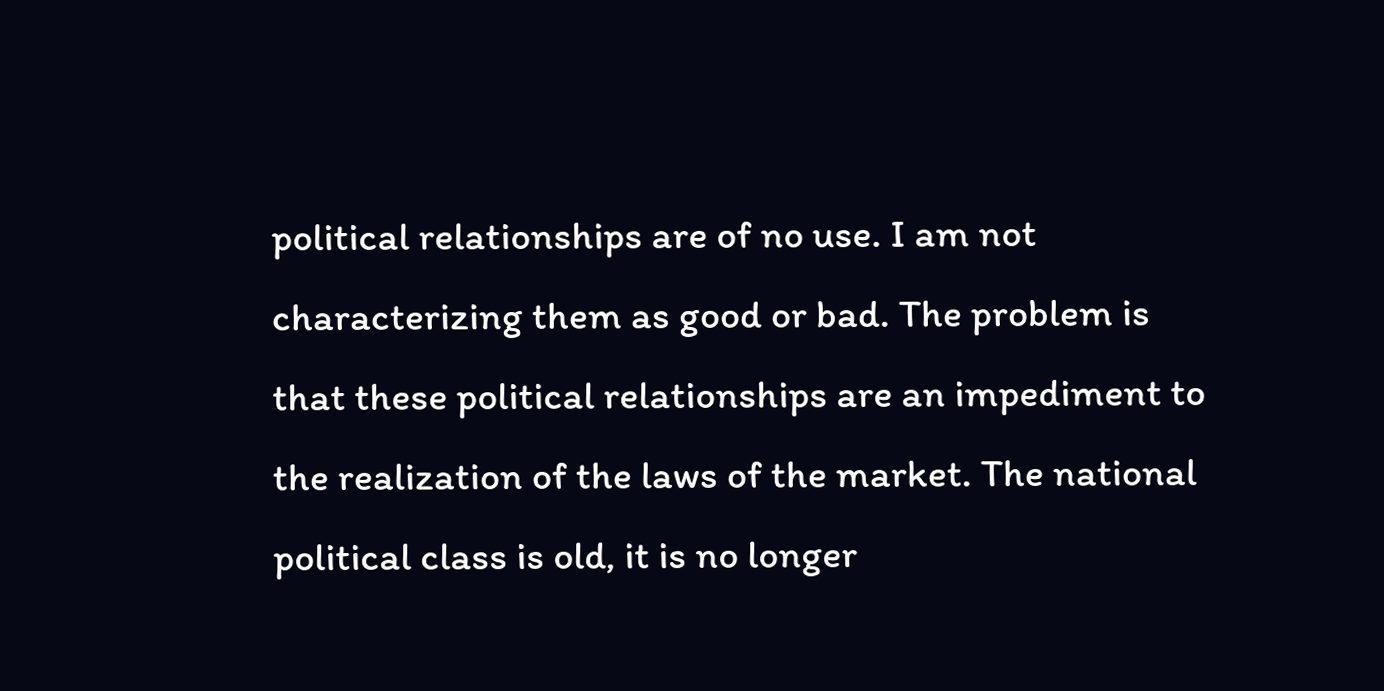political relationships are of no use. I am not characterizing them as good or bad. The problem is that these political relationships are an impediment to the realization of the laws of the market. The national political class is old, it is no longer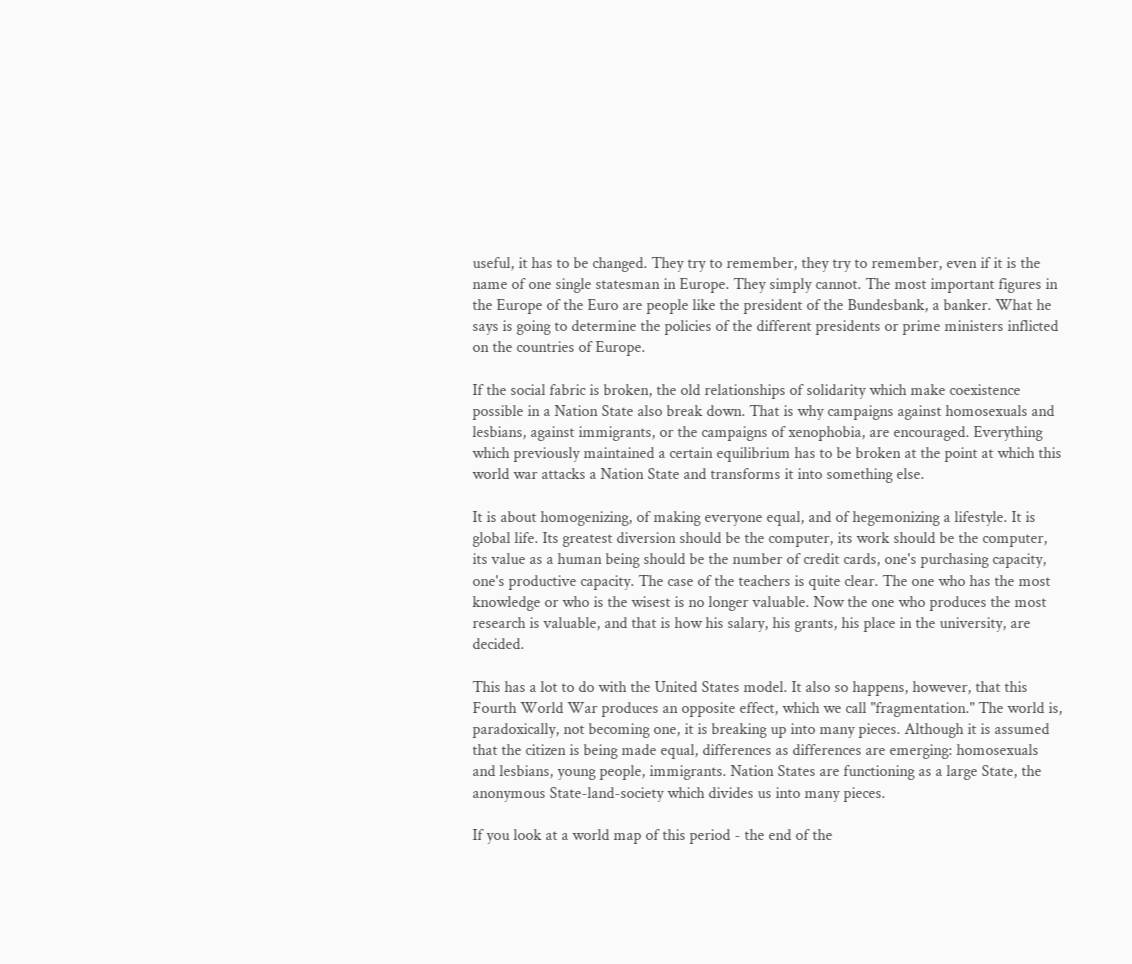useful, it has to be changed. They try to remember, they try to remember, even if it is the name of one single statesman in Europe. They simply cannot. The most important figures in the Europe of the Euro are people like the president of the Bundesbank, a banker. What he says is going to determine the policies of the different presidents or prime ministers inflicted on the countries of Europe.

If the social fabric is broken, the old relationships of solidarity which make coexistence possible in a Nation State also break down. That is why campaigns against homosexuals and lesbians, against immigrants, or the campaigns of xenophobia, are encouraged. Everything which previously maintained a certain equilibrium has to be broken at the point at which this world war attacks a Nation State and transforms it into something else.

It is about homogenizing, of making everyone equal, and of hegemonizing a lifestyle. It is global life. Its greatest diversion should be the computer, its work should be the computer, its value as a human being should be the number of credit cards, one's purchasing capacity, one's productive capacity. The case of the teachers is quite clear. The one who has the most knowledge or who is the wisest is no longer valuable. Now the one who produces the most research is valuable, and that is how his salary, his grants, his place in the university, are decided.

This has a lot to do with the United States model. It also so happens, however, that this Fourth World War produces an opposite effect, which we call "fragmentation." The world is, paradoxically, not becoming one, it is breaking up into many pieces. Although it is assumed that the citizen is being made equal, differences as differences are emerging: homosexuals and lesbians, young people, immigrants. Nation States are functioning as a large State, the anonymous State-land-society which divides us into many pieces.

If you look at a world map of this period - the end of the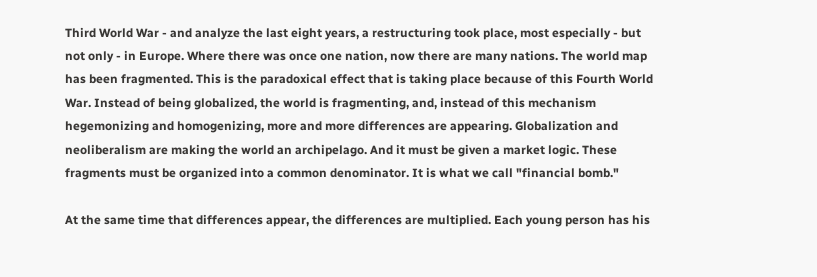Third World War - and analyze the last eight years, a restructuring took place, most especially - but not only - in Europe. Where there was once one nation, now there are many nations. The world map has been fragmented. This is the paradoxical effect that is taking place because of this Fourth World War. Instead of being globalized, the world is fragmenting, and, instead of this mechanism hegemonizing and homogenizing, more and more differences are appearing. Globalization and neoliberalism are making the world an archipelago. And it must be given a market logic. These fragments must be organized into a common denominator. It is what we call "financial bomb."

At the same time that differences appear, the differences are multiplied. Each young person has his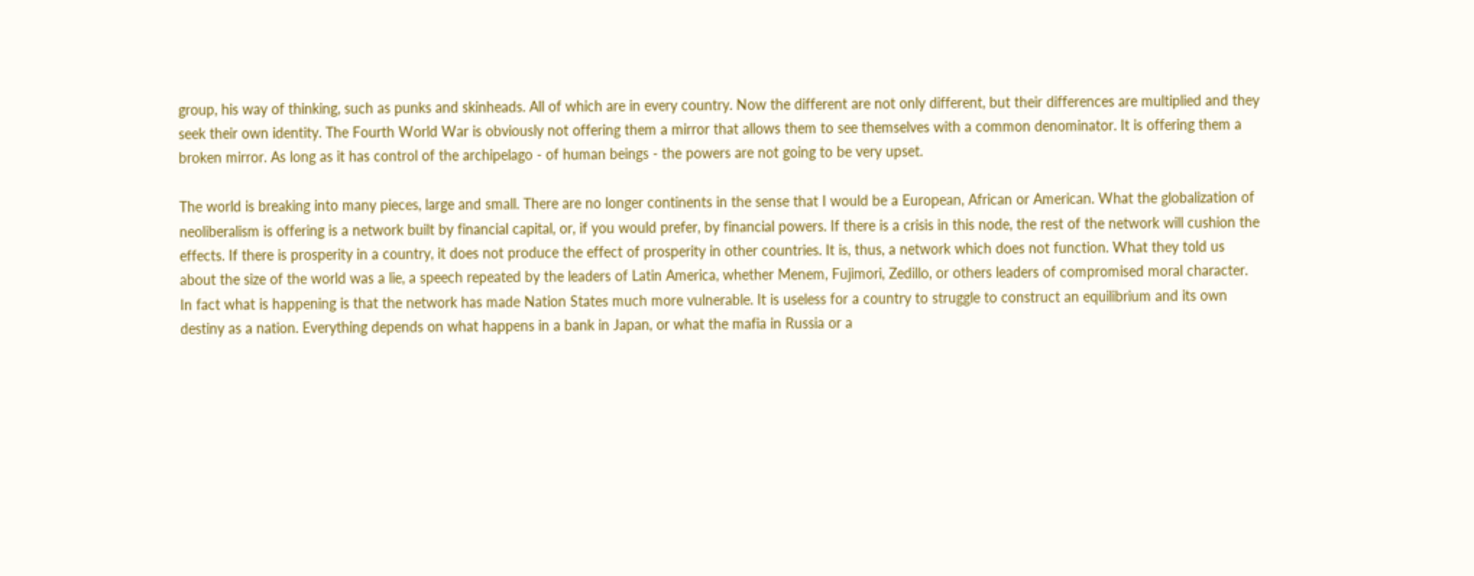group, his way of thinking, such as punks and skinheads. All of which are in every country. Now the different are not only different, but their differences are multiplied and they seek their own identity. The Fourth World War is obviously not offering them a mirror that allows them to see themselves with a common denominator. It is offering them a broken mirror. As long as it has control of the archipelago - of human beings - the powers are not going to be very upset.

The world is breaking into many pieces, large and small. There are no longer continents in the sense that I would be a European, African or American. What the globalization of neoliberalism is offering is a network built by financial capital, or, if you would prefer, by financial powers. If there is a crisis in this node, the rest of the network will cushion the effects. If there is prosperity in a country, it does not produce the effect of prosperity in other countries. It is, thus, a network which does not function. What they told us about the size of the world was a lie, a speech repeated by the leaders of Latin America, whether Menem, Fujimori, Zedillo, or others leaders of compromised moral character. In fact what is happening is that the network has made Nation States much more vulnerable. It is useless for a country to struggle to construct an equilibrium and its own destiny as a nation. Everything depends on what happens in a bank in Japan, or what the mafia in Russia or a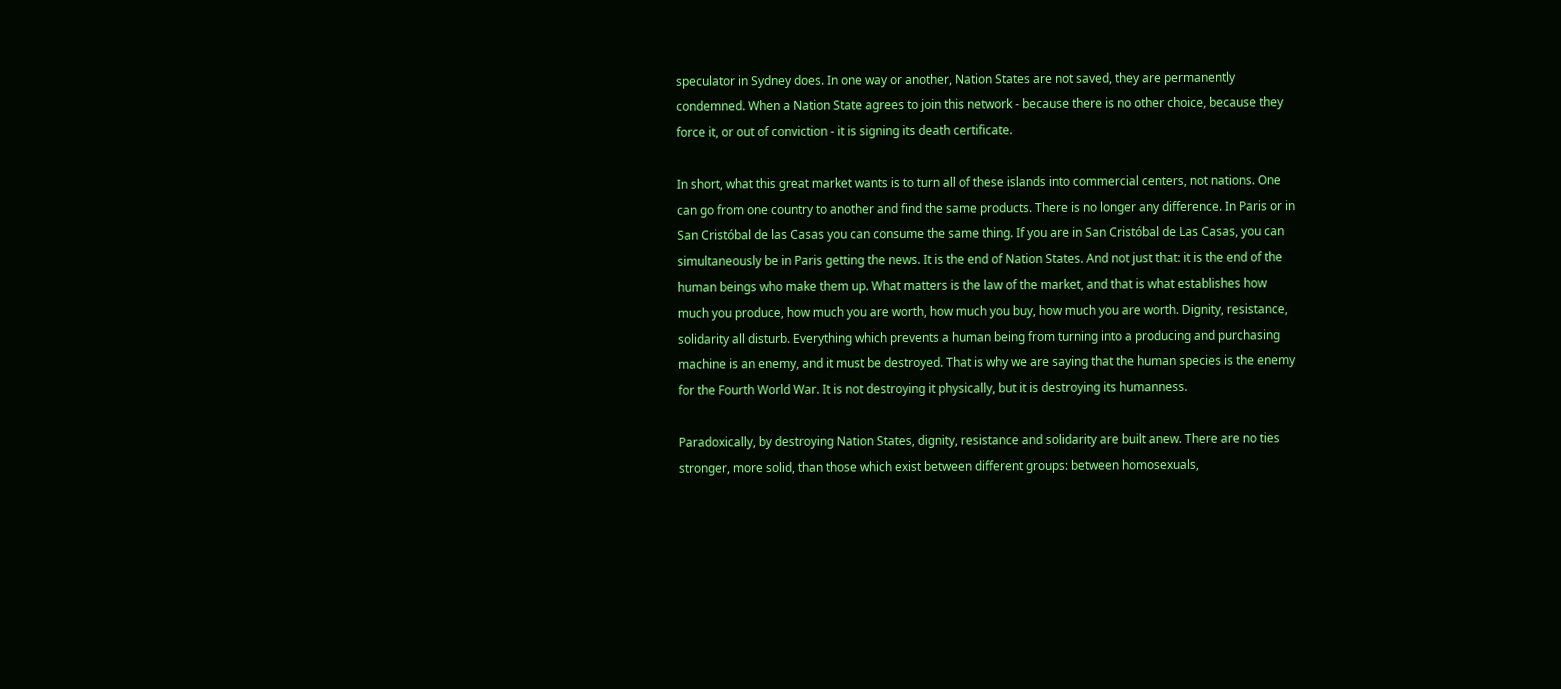speculator in Sydney does. In one way or another, Nation States are not saved, they are permanently condemned. When a Nation State agrees to join this network - because there is no other choice, because they force it, or out of conviction - it is signing its death certificate.

In short, what this great market wants is to turn all of these islands into commercial centers, not nations. One can go from one country to another and find the same products. There is no longer any difference. In Paris or in San Cristóbal de las Casas you can consume the same thing. If you are in San Cristóbal de Las Casas, you can simultaneously be in Paris getting the news. It is the end of Nation States. And not just that: it is the end of the human beings who make them up. What matters is the law of the market, and that is what establishes how much you produce, how much you are worth, how much you buy, how much you are worth. Dignity, resistance, solidarity all disturb. Everything which prevents a human being from turning into a producing and purchasing machine is an enemy, and it must be destroyed. That is why we are saying that the human species is the enemy for the Fourth World War. It is not destroying it physically, but it is destroying its humanness.

Paradoxically, by destroying Nation States, dignity, resistance and solidarity are built anew. There are no ties stronger, more solid, than those which exist between different groups: between homosexuals,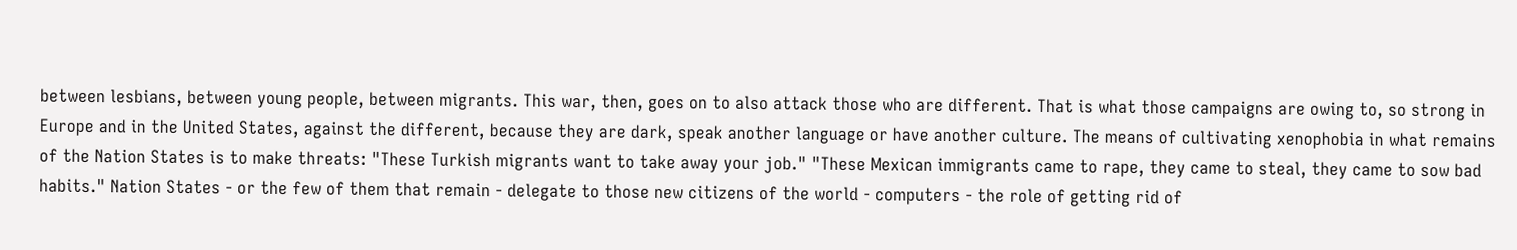between lesbians, between young people, between migrants. This war, then, goes on to also attack those who are different. That is what those campaigns are owing to, so strong in Europe and in the United States, against the different, because they are dark, speak another language or have another culture. The means of cultivating xenophobia in what remains of the Nation States is to make threats: "These Turkish migrants want to take away your job." "These Mexican immigrants came to rape, they came to steal, they came to sow bad habits." Nation States - or the few of them that remain - delegate to those new citizens of the world - computers - the role of getting rid of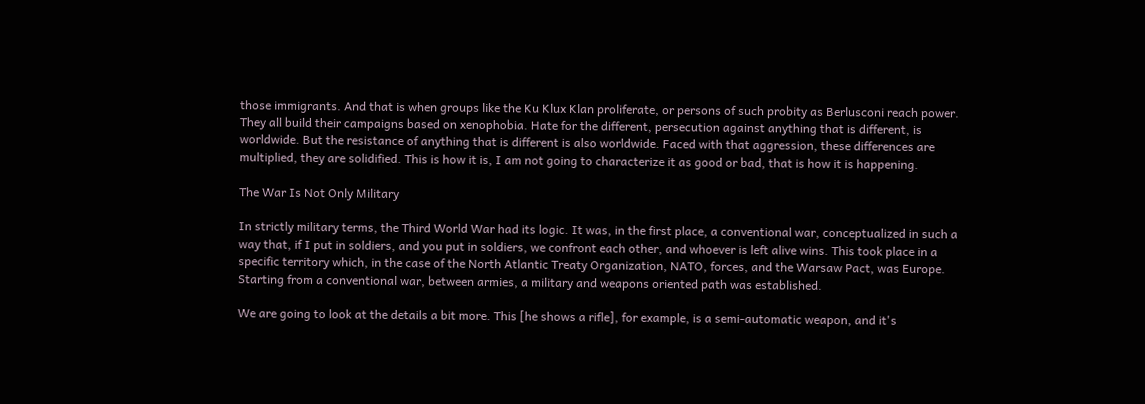those immigrants. And that is when groups like the Ku Klux Klan proliferate, or persons of such probity as Berlusconi reach power. They all build their campaigns based on xenophobia. Hate for the different, persecution against anything that is different, is worldwide. But the resistance of anything that is different is also worldwide. Faced with that aggression, these differences are multiplied, they are solidified. This is how it is, I am not going to characterize it as good or bad, that is how it is happening.

The War Is Not Only Military

In strictly military terms, the Third World War had its logic. It was, in the first place, a conventional war, conceptualized in such a way that, if I put in soldiers, and you put in soldiers, we confront each other, and whoever is left alive wins. This took place in a specific territory which, in the case of the North Atlantic Treaty Organization, NATO, forces, and the Warsaw Pact, was Europe. Starting from a conventional war, between armies, a military and weapons oriented path was established.

We are going to look at the details a bit more. This [he shows a rifle], for example, is a semi-automatic weapon, and it's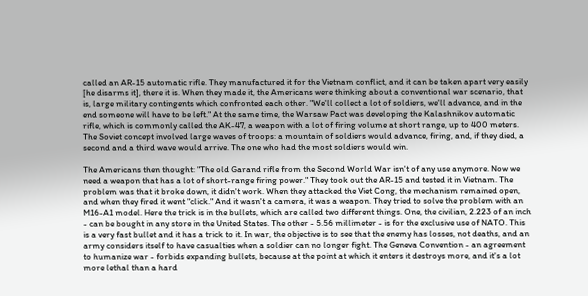called an AR-15 automatic rifle. They manufactured it for the Vietnam conflict, and it can be taken apart very easily [he disarms it], there it is. When they made it, the Americans were thinking about a conventional war scenario, that is, large military contingents which confronted each other. "We'll collect a lot of soldiers, we'll advance, and in the end someone will have to be left." At the same time, the Warsaw Pact was developing the Kalashnikov automatic rifle, which is commonly called the AK-47, a weapon with a lot of firing volume at short range, up to 400 meters. The Soviet concept involved large waves of troops: a mountain of soldiers would advance, firing, and, if they died, a second and a third wave would arrive. The one who had the most soldiers would win.

The Americans then thought: "The old Garand rifle from the Second World War isn't of any use anymore. Now we need a weapon that has a lot of short-range firing power." They took out the AR-15 and tested it in Vietnam. The problem was that it broke down, it didn't work. When they attacked the Viet Cong, the mechanism remained open, and when they fired it went "click." And it wasn't a camera, it was a weapon. They tried to solve the problem with an M16-A1 model. Here the trick is in the bullets, which are called two different things. One, the civilian, 2.223 of an inch - can be bought in any store in the United States. The other - 5.56 millimeter - is for the exclusive use of NATO. This is a very fast bullet and it has a trick to it. In war, the objective is to see that the enemy has losses, not deaths, and an army considers itself to have casualties when a soldier can no longer fight. The Geneva Convention - an agreement to humanize war - forbids expanding bullets, because at the point at which it enters it destroys more, and it's a lot more lethal than a hard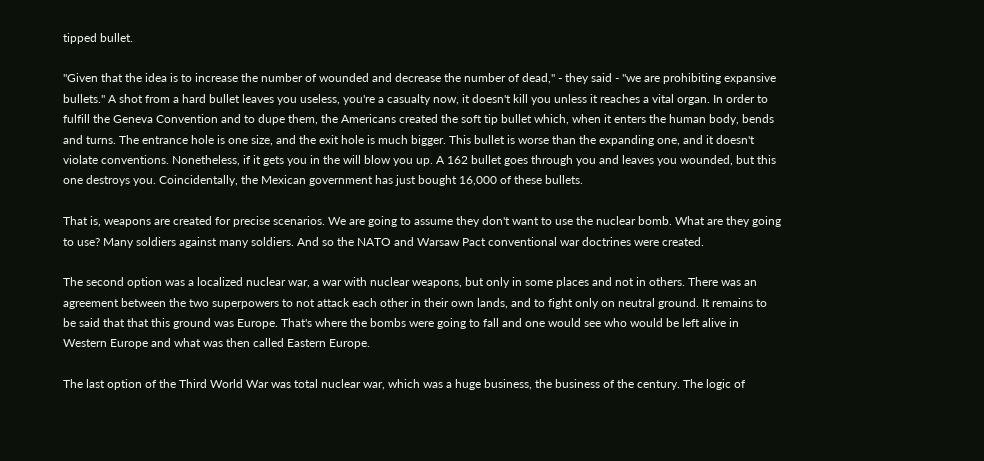tipped bullet.

"Given that the idea is to increase the number of wounded and decrease the number of dead," - they said - "we are prohibiting expansive bullets." A shot from a hard bullet leaves you useless, you're a casualty now, it doesn't kill you unless it reaches a vital organ. In order to fulfill the Geneva Convention and to dupe them, the Americans created the soft tip bullet which, when it enters the human body, bends and turns. The entrance hole is one size, and the exit hole is much bigger. This bullet is worse than the expanding one, and it doesn't violate conventions. Nonetheless, if it gets you in the will blow you up. A 162 bullet goes through you and leaves you wounded, but this one destroys you. Coincidentally, the Mexican government has just bought 16,000 of these bullets.

That is, weapons are created for precise scenarios. We are going to assume they don't want to use the nuclear bomb. What are they going to use? Many soldiers against many soldiers. And so the NATO and Warsaw Pact conventional war doctrines were created.

The second option was a localized nuclear war, a war with nuclear weapons, but only in some places and not in others. There was an agreement between the two superpowers to not attack each other in their own lands, and to fight only on neutral ground. It remains to be said that that this ground was Europe. That's where the bombs were going to fall and one would see who would be left alive in Western Europe and what was then called Eastern Europe.

The last option of the Third World War was total nuclear war, which was a huge business, the business of the century. The logic of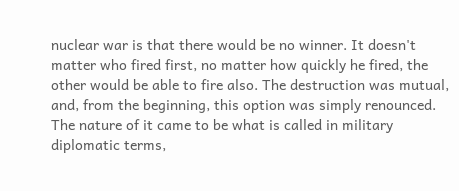nuclear war is that there would be no winner. It doesn't matter who fired first, no matter how quickly he fired, the other would be able to fire also. The destruction was mutual, and, from the beginning, this option was simply renounced. The nature of it came to be what is called in military diplomatic terms,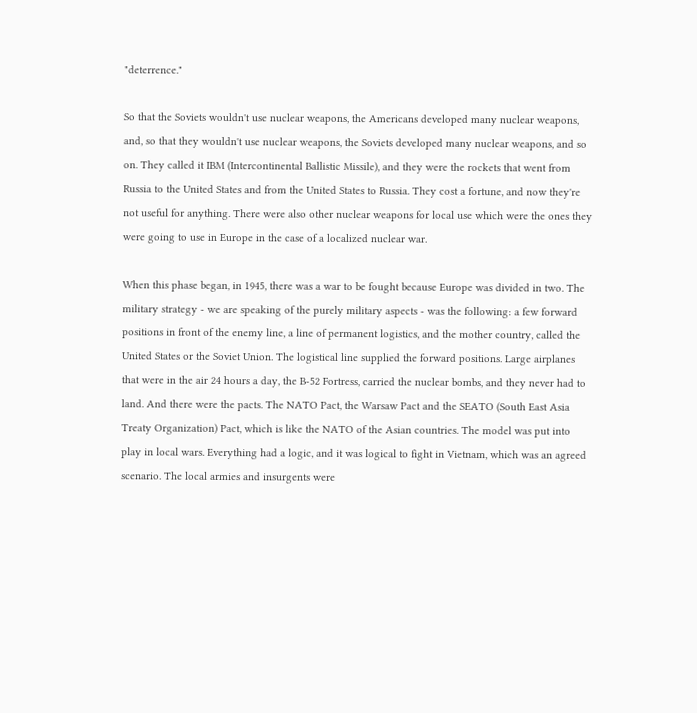"deterrence."

So that the Soviets wouldn't use nuclear weapons, the Americans developed many nuclear weapons, and, so that they wouldn't use nuclear weapons, the Soviets developed many nuclear weapons, and so on. They called it IBM (Intercontinental Ballistic Missile), and they were the rockets that went from Russia to the United States and from the United States to Russia. They cost a fortune, and now they're not useful for anything. There were also other nuclear weapons for local use which were the ones they were going to use in Europe in the case of a localized nuclear war.

When this phase began, in 1945, there was a war to be fought because Europe was divided in two. The military strategy - we are speaking of the purely military aspects - was the following: a few forward positions in front of the enemy line, a line of permanent logistics, and the mother country, called the United States or the Soviet Union. The logistical line supplied the forward positions. Large airplanes that were in the air 24 hours a day, the B-52 Fortress, carried the nuclear bombs, and they never had to land. And there were the pacts. The NATO Pact, the Warsaw Pact and the SEATO (South East Asia Treaty Organization) Pact, which is like the NATO of the Asian countries. The model was put into play in local wars. Everything had a logic, and it was logical to fight in Vietnam, which was an agreed scenario. The local armies and insurgents were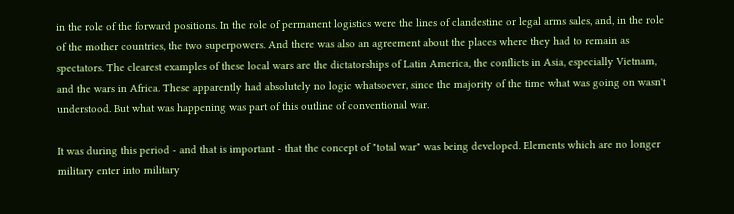in the role of the forward positions. In the role of permanent logistics were the lines of clandestine or legal arms sales, and, in the role of the mother countries, the two superpowers. And there was also an agreement about the places where they had to remain as spectators. The clearest examples of these local wars are the dictatorships of Latin America, the conflicts in Asia, especially Vietnam, and the wars in Africa. These apparently had absolutely no logic whatsoever, since the majority of the time what was going on wasn't understood. But what was happening was part of this outline of conventional war.

It was during this period - and that is important - that the concept of "total war" was being developed. Elements which are no longer military enter into military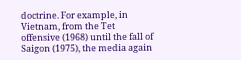doctrine. For example, in Vietnam, from the Tet offensive (1968) until the fall of Saigon (1975), the media again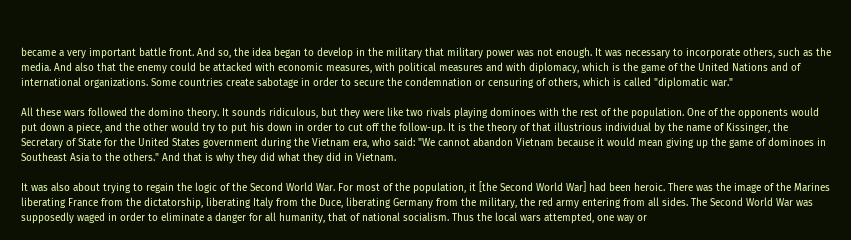became a very important battle front. And so, the idea began to develop in the military that military power was not enough. It was necessary to incorporate others, such as the media. And also that the enemy could be attacked with economic measures, with political measures and with diplomacy, which is the game of the United Nations and of international organizations. Some countries create sabotage in order to secure the condemnation or censuring of others, which is called "diplomatic war."

All these wars followed the domino theory. It sounds ridiculous, but they were like two rivals playing dominoes with the rest of the population. One of the opponents would put down a piece, and the other would try to put his down in order to cut off the follow-up. It is the theory of that illustrious individual by the name of Kissinger, the Secretary of State for the United States government during the Vietnam era, who said: "We cannot abandon Vietnam because it would mean giving up the game of dominoes in Southeast Asia to the others." And that is why they did what they did in Vietnam.

It was also about trying to regain the logic of the Second World War. For most of the population, it [the Second World War] had been heroic. There was the image of the Marines liberating France from the dictatorship, liberating Italy from the Duce, liberating Germany from the military, the red army entering from all sides. The Second World War was supposedly waged in order to eliminate a danger for all humanity, that of national socialism. Thus the local wars attempted, one way or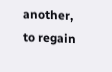another, to regain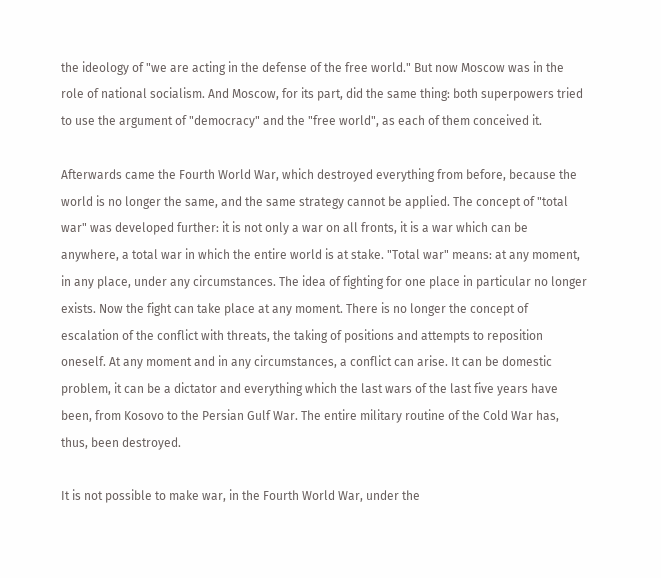the ideology of "we are acting in the defense of the free world." But now Moscow was in the role of national socialism. And Moscow, for its part, did the same thing: both superpowers tried to use the argument of "democracy" and the "free world", as each of them conceived it.

Afterwards came the Fourth World War, which destroyed everything from before, because the world is no longer the same, and the same strategy cannot be applied. The concept of "total war" was developed further: it is not only a war on all fronts, it is a war which can be anywhere, a total war in which the entire world is at stake. "Total war" means: at any moment, in any place, under any circumstances. The idea of fighting for one place in particular no longer exists. Now the fight can take place at any moment. There is no longer the concept of escalation of the conflict with threats, the taking of positions and attempts to reposition oneself. At any moment and in any circumstances, a conflict can arise. It can be domestic problem, it can be a dictator and everything which the last wars of the last five years have been, from Kosovo to the Persian Gulf War. The entire military routine of the Cold War has, thus, been destroyed.

It is not possible to make war, in the Fourth World War, under the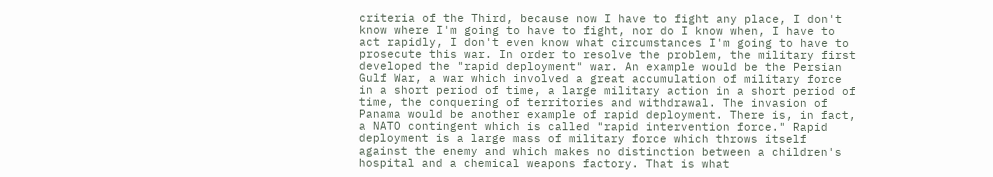criteria of the Third, because now I have to fight any place, I don't know where I'm going to have to fight, nor do I know when, I have to act rapidly, I don't even know what circumstances I'm going to have to prosecute this war. In order to resolve the problem, the military first developed the "rapid deployment" war. An example would be the Persian Gulf War, a war which involved a great accumulation of military force in a short period of time, a large military action in a short period of time, the conquering of territories and withdrawal. The invasion of Panama would be another example of rapid deployment. There is, in fact, a NATO contingent which is called "rapid intervention force." Rapid deployment is a large mass of military force which throws itself against the enemy and which makes no distinction between a children's hospital and a chemical weapons factory. That is what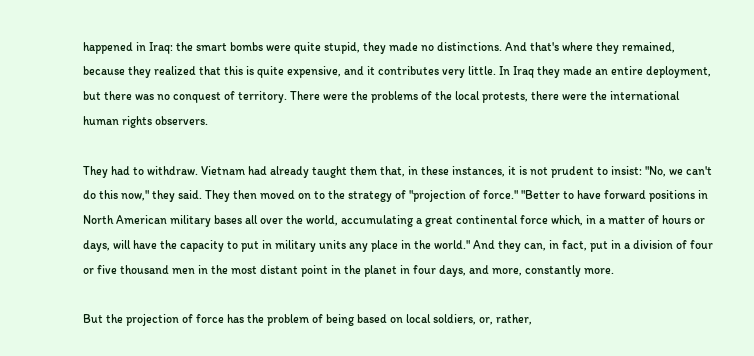happened in Iraq: the smart bombs were quite stupid, they made no distinctions. And that's where they remained, because they realized that this is quite expensive, and it contributes very little. In Iraq they made an entire deployment, but there was no conquest of territory. There were the problems of the local protests, there were the international human rights observers.

They had to withdraw. Vietnam had already taught them that, in these instances, it is not prudent to insist: "No, we can't do this now," they said. They then moved on to the strategy of "projection of force." "Better to have forward positions in North American military bases all over the world, accumulating a great continental force which, in a matter of hours or days, will have the capacity to put in military units any place in the world." And they can, in fact, put in a division of four or five thousand men in the most distant point in the planet in four days, and more, constantly more.

But the projection of force has the problem of being based on local soldiers, or, rather,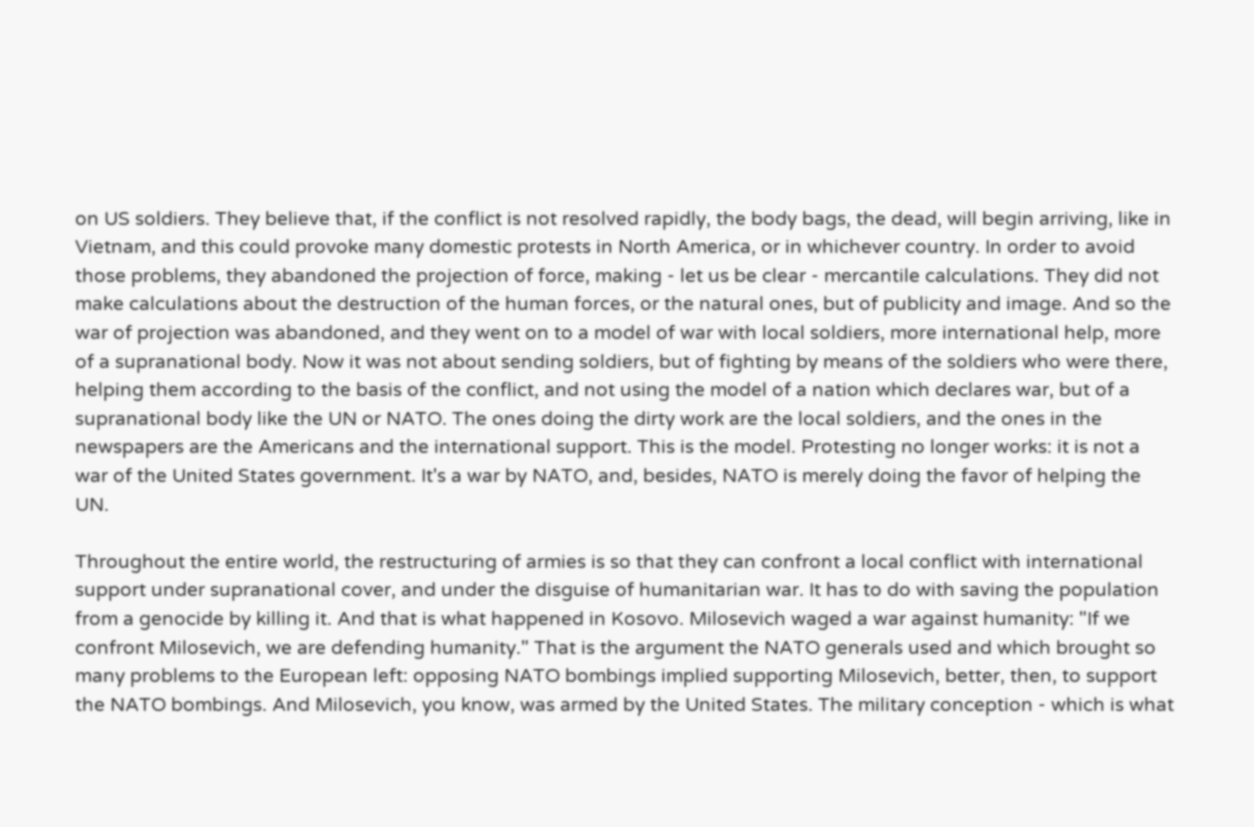on US soldiers. They believe that, if the conflict is not resolved rapidly, the body bags, the dead, will begin arriving, like in Vietnam, and this could provoke many domestic protests in North America, or in whichever country. In order to avoid those problems, they abandoned the projection of force, making - let us be clear - mercantile calculations. They did not make calculations about the destruction of the human forces, or the natural ones, but of publicity and image. And so the war of projection was abandoned, and they went on to a model of war with local soldiers, more international help, more of a supranational body. Now it was not about sending soldiers, but of fighting by means of the soldiers who were there, helping them according to the basis of the conflict, and not using the model of a nation which declares war, but of a supranational body like the UN or NATO. The ones doing the dirty work are the local soldiers, and the ones in the newspapers are the Americans and the international support. This is the model. Protesting no longer works: it is not a war of the United States government. It's a war by NATO, and, besides, NATO is merely doing the favor of helping the UN.

Throughout the entire world, the restructuring of armies is so that they can confront a local conflict with international support under supranational cover, and under the disguise of humanitarian war. It has to do with saving the population from a genocide by killing it. And that is what happened in Kosovo. Milosevich waged a war against humanity: "If we confront Milosevich, we are defending humanity." That is the argument the NATO generals used and which brought so many problems to the European left: opposing NATO bombings implied supporting Milosevich, better, then, to support the NATO bombings. And Milosevich, you know, was armed by the United States. The military conception - which is what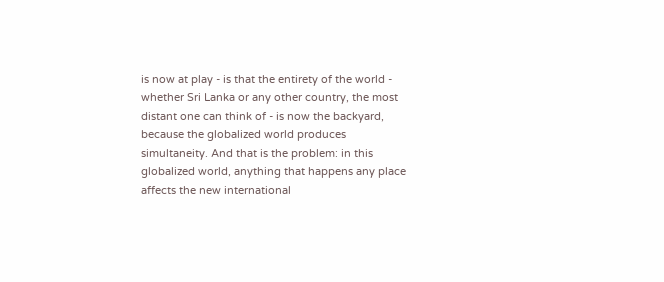is now at play - is that the entirety of the world - whether Sri Lanka or any other country, the most distant one can think of - is now the backyard, because the globalized world produces simultaneity. And that is the problem: in this globalized world, anything that happens any place affects the new international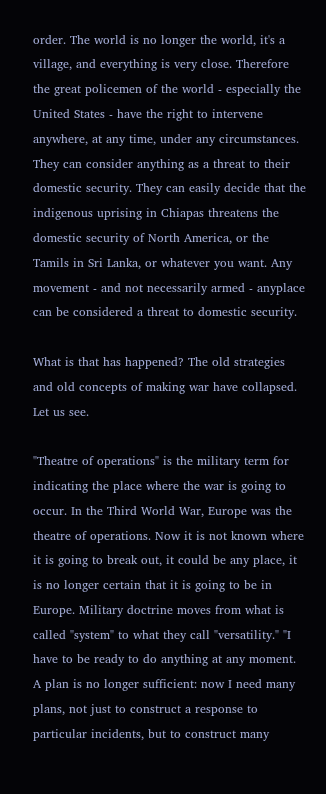order. The world is no longer the world, it's a village, and everything is very close. Therefore the great policemen of the world - especially the United States - have the right to intervene anywhere, at any time, under any circumstances. They can consider anything as a threat to their domestic security. They can easily decide that the indigenous uprising in Chiapas threatens the domestic security of North America, or the Tamils in Sri Lanka, or whatever you want. Any movement - and not necessarily armed - anyplace can be considered a threat to domestic security.

What is that has happened? The old strategies and old concepts of making war have collapsed. Let us see.

"Theatre of operations" is the military term for indicating the place where the war is going to occur. In the Third World War, Europe was the theatre of operations. Now it is not known where it is going to break out, it could be any place, it is no longer certain that it is going to be in Europe. Military doctrine moves from what is called "system" to what they call "versatility." "I have to be ready to do anything at any moment. A plan is no longer sufficient: now I need many plans, not just to construct a response to particular incidents, but to construct many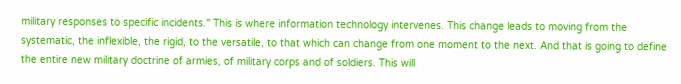military responses to specific incidents." This is where information technology intervenes. This change leads to moving from the systematic, the inflexible, the rigid, to the versatile, to that which can change from one moment to the next. And that is going to define the entire new military doctrine of armies, of military corps and of soldiers. This will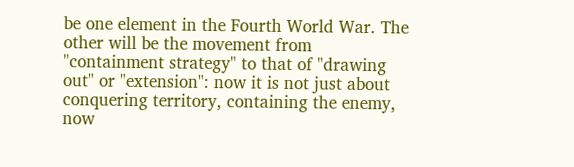be one element in the Fourth World War. The other will be the movement from "containment strategy" to that of "drawing out" or "extension": now it is not just about conquering territory, containing the enemy, now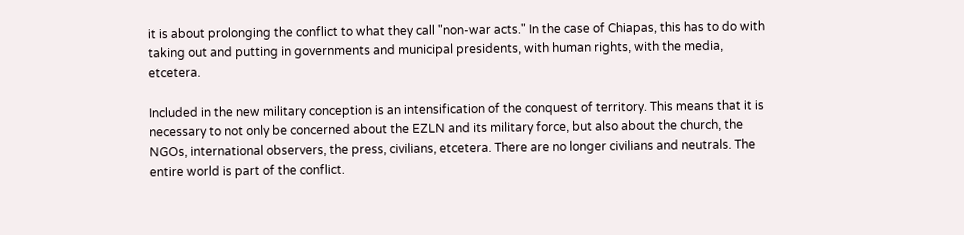it is about prolonging the conflict to what they call "non-war acts." In the case of Chiapas, this has to do with taking out and putting in governments and municipal presidents, with human rights, with the media, etcetera.

Included in the new military conception is an intensification of the conquest of territory. This means that it is necessary to not only be concerned about the EZLN and its military force, but also about the church, the NGOs, international observers, the press, civilians, etcetera. There are no longer civilians and neutrals. The entire world is part of the conflict.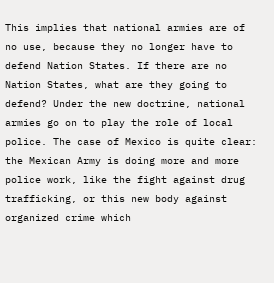This implies that national armies are of no use, because they no longer have to defend Nation States. If there are no Nation States, what are they going to defend? Under the new doctrine, national armies go on to play the role of local police. The case of Mexico is quite clear: the Mexican Army is doing more and more police work, like the fight against drug trafficking, or this new body against organized crime which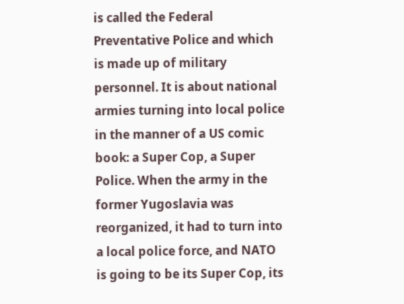is called the Federal Preventative Police and which is made up of military personnel. It is about national armies turning into local police in the manner of a US comic book: a Super Cop, a Super Police. When the army in the former Yugoslavia was reorganized, it had to turn into a local police force, and NATO is going to be its Super Cop, its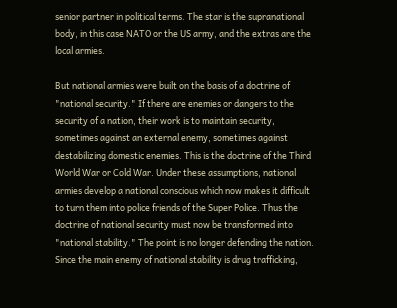senior partner in political terms. The star is the supranational body, in this case NATO or the US army, and the extras are the local armies.

But national armies were built on the basis of a doctrine of "national security." If there are enemies or dangers to the security of a nation, their work is to maintain security, sometimes against an external enemy, sometimes against destabilizing domestic enemies. This is the doctrine of the Third World War or Cold War. Under these assumptions, national armies develop a national conscious which now makes it difficult to turn them into police friends of the Super Police. Thus the doctrine of national security must now be transformed into "national stability." The point is no longer defending the nation. Since the main enemy of national stability is drug trafficking,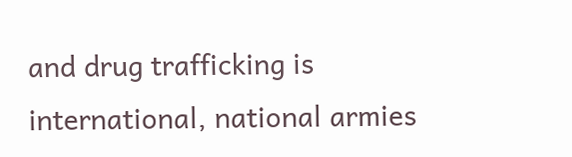and drug trafficking is international, national armies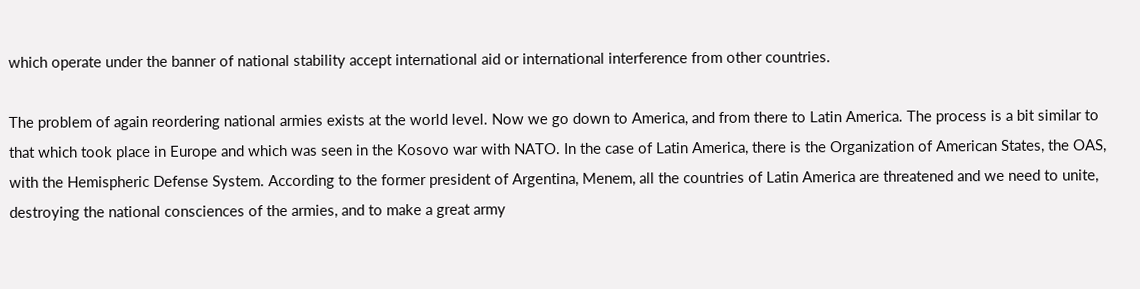which operate under the banner of national stability accept international aid or international interference from other countries.

The problem of again reordering national armies exists at the world level. Now we go down to America, and from there to Latin America. The process is a bit similar to that which took place in Europe and which was seen in the Kosovo war with NATO. In the case of Latin America, there is the Organization of American States, the OAS, with the Hemispheric Defense System. According to the former president of Argentina, Menem, all the countries of Latin America are threatened and we need to unite, destroying the national consciences of the armies, and to make a great army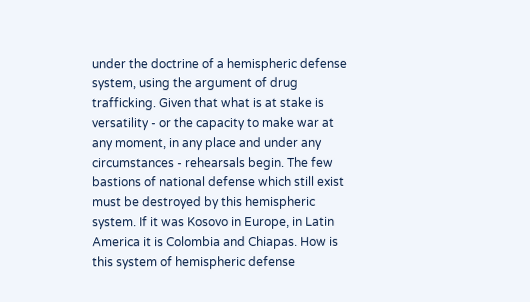under the doctrine of a hemispheric defense system, using the argument of drug trafficking. Given that what is at stake is versatility - or the capacity to make war at any moment, in any place and under any circumstances - rehearsals begin. The few bastions of national defense which still exist must be destroyed by this hemispheric system. If it was Kosovo in Europe, in Latin America it is Colombia and Chiapas. How is this system of hemispheric defense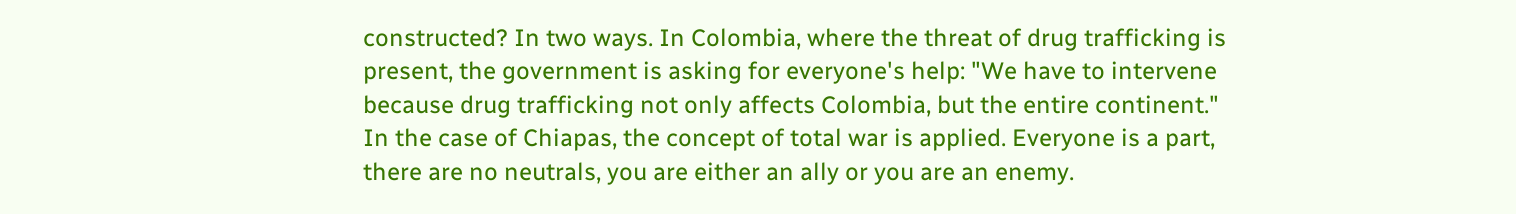constructed? In two ways. In Colombia, where the threat of drug trafficking is present, the government is asking for everyone's help: "We have to intervene because drug trafficking not only affects Colombia, but the entire continent." In the case of Chiapas, the concept of total war is applied. Everyone is a part, there are no neutrals, you are either an ally or you are an enemy.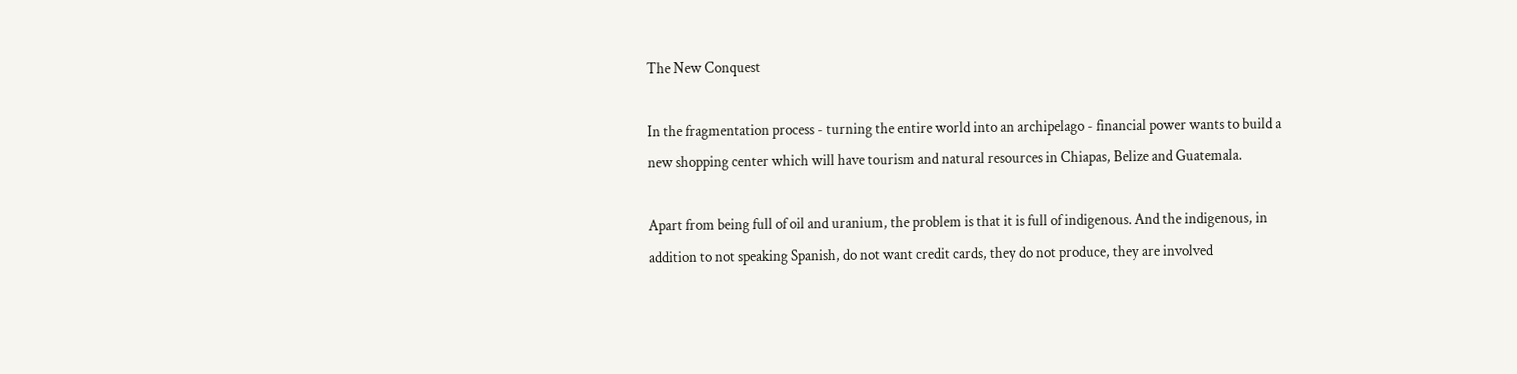The New Conquest

In the fragmentation process - turning the entire world into an archipelago - financial power wants to build a new shopping center which will have tourism and natural resources in Chiapas, Belize and Guatemala.

Apart from being full of oil and uranium, the problem is that it is full of indigenous. And the indigenous, in addition to not speaking Spanish, do not want credit cards, they do not produce, they are involved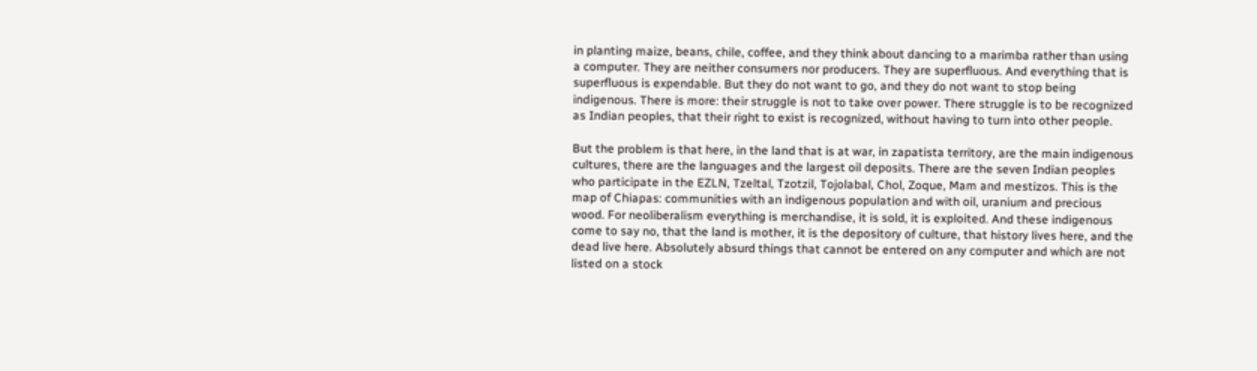in planting maize, beans, chile, coffee, and they think about dancing to a marimba rather than using a computer. They are neither consumers nor producers. They are superfluous. And everything that is superfluous is expendable. But they do not want to go, and they do not want to stop being indigenous. There is more: their struggle is not to take over power. There struggle is to be recognized as Indian peoples, that their right to exist is recognized, without having to turn into other people.

But the problem is that here, in the land that is at war, in zapatista territory, are the main indigenous cultures, there are the languages and the largest oil deposits. There are the seven Indian peoples who participate in the EZLN, Tzeltal, Tzotzil, Tojolabal, Chol, Zoque, Mam and mestizos. This is the map of Chiapas: communities with an indigenous population and with oil, uranium and precious wood. For neoliberalism everything is merchandise, it is sold, it is exploited. And these indigenous come to say no, that the land is mother, it is the depository of culture, that history lives here, and the dead live here. Absolutely absurd things that cannot be entered on any computer and which are not listed on a stock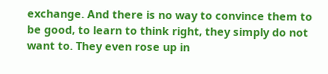exchange. And there is no way to convince them to be good, to learn to think right, they simply do not want to. They even rose up in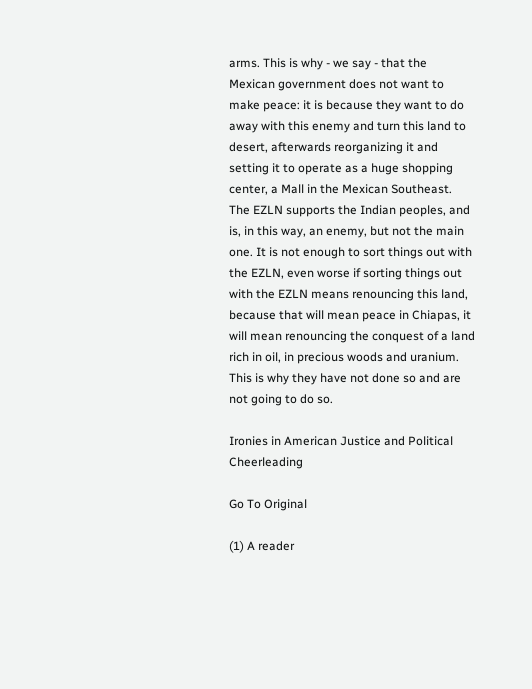arms. This is why - we say - that the Mexican government does not want to make peace: it is because they want to do away with this enemy and turn this land to desert, afterwards reorganizing it and setting it to operate as a huge shopping center, a Mall in the Mexican Southeast. The EZLN supports the Indian peoples, and is, in this way, an enemy, but not the main one. It is not enough to sort things out with the EZLN, even worse if sorting things out with the EZLN means renouncing this land, because that will mean peace in Chiapas, it will mean renouncing the conquest of a land rich in oil, in precious woods and uranium. This is why they have not done so and are not going to do so.

Ironies in American Justice and Political Cheerleading

Go To Original

(1) A reader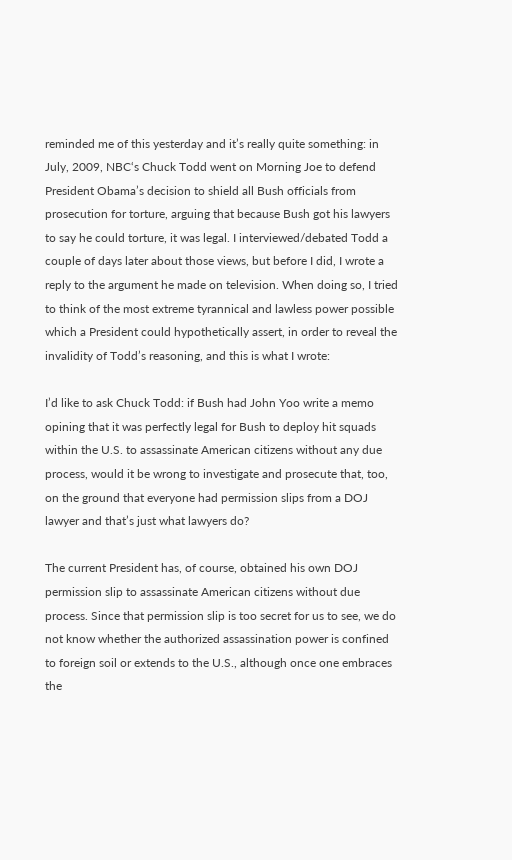reminded me of this yesterday and it’s really quite something: in July, 2009, NBC‘s Chuck Todd went on Morning Joe to defend President Obama’s decision to shield all Bush officials from prosecution for torture, arguing that because Bush got his lawyers to say he could torture, it was legal. I interviewed/debated Todd a couple of days later about those views, but before I did, I wrote a reply to the argument he made on television. When doing so, I tried to think of the most extreme tyrannical and lawless power possible which a President could hypothetically assert, in order to reveal the invalidity of Todd’s reasoning, and this is what I wrote:

I’d like to ask Chuck Todd: if Bush had John Yoo write a memo opining that it was perfectly legal for Bush to deploy hit squads within the U.S. to assassinate American citizens without any due process, would it be wrong to investigate and prosecute that, too, on the ground that everyone had permission slips from a DOJ lawyer and that’s just what lawyers do?

The current President has, of course, obtained his own DOJ permission slip to assassinate American citizens without due process. Since that permission slip is too secret for us to see, we do not know whether the authorized assassination power is confined to foreign soil or extends to the U.S., although once one embraces the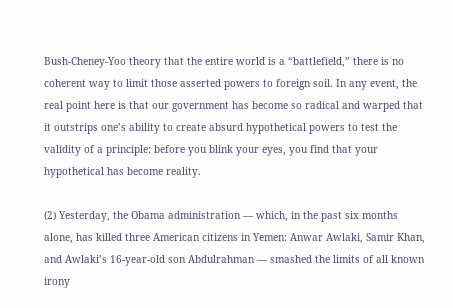Bush-Cheney-Yoo theory that the entire world is a “battlefield,” there is no coherent way to limit those asserted powers to foreign soil. In any event, the real point here is that our government has become so radical and warped that it outstrips one’s ability to create absurd hypothetical powers to test the validity of a principle: before you blink your eyes, you find that your hypothetical has become reality.

(2) Yesterday, the Obama administration — which, in the past six months alone, has killed three American citizens in Yemen: Anwar Awlaki, Samir Khan, and Awlaki’s 16-year-old son Abdulrahman — smashed the limits of all known irony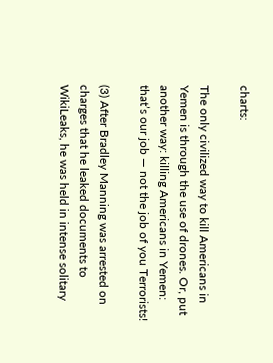charts:

The only civilized way to kill Americans in Yemen is through the use of drones. Or, put another way: killing Americans in Yemen: that’s our job — not the job of you Terrorists!

(3) After Bradley Manning was arrested on charges that he leaked documents to WikiLeaks, he was held in intense solitary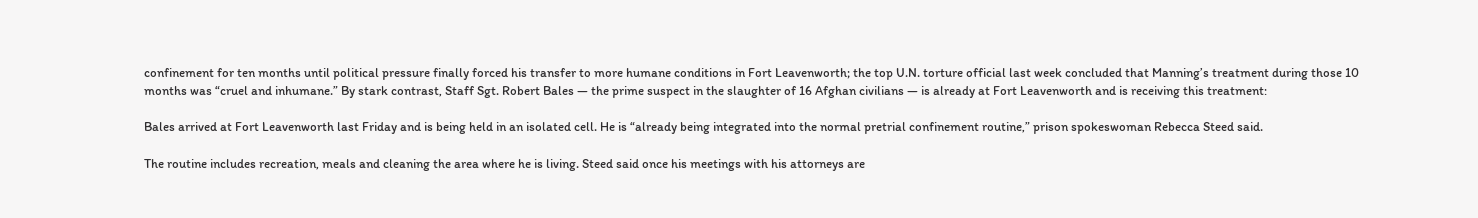confinement for ten months until political pressure finally forced his transfer to more humane conditions in Fort Leavenworth; the top U.N. torture official last week concluded that Manning’s treatment during those 10 months was “cruel and inhumane.” By stark contrast, Staff Sgt. Robert Bales — the prime suspect in the slaughter of 16 Afghan civilians — is already at Fort Leavenworth and is receiving this treatment:

Bales arrived at Fort Leavenworth last Friday and is being held in an isolated cell. He is “already being integrated into the normal pretrial confinement routine,” prison spokeswoman Rebecca Steed said.

The routine includes recreation, meals and cleaning the area where he is living. Steed said once his meetings with his attorneys are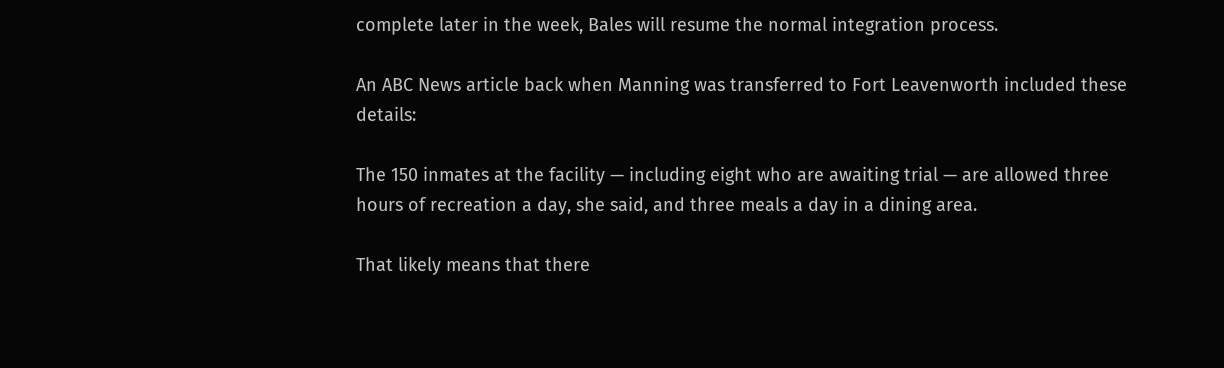complete later in the week, Bales will resume the normal integration process.

An ABC News article back when Manning was transferred to Fort Leavenworth included these details:

The 150 inmates at the facility — including eight who are awaiting trial — are allowed three hours of recreation a day, she said, and three meals a day in a dining area.

That likely means that there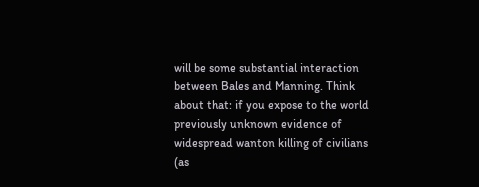will be some substantial interaction between Bales and Manning. Think about that: if you expose to the world previously unknown evidence of widespread wanton killing of civilians (as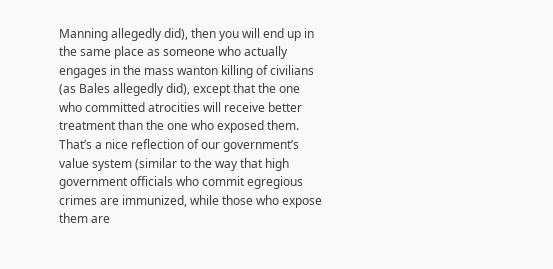Manning allegedly did), then you will end up in the same place as someone who actually engages in the mass wanton killing of civilians (as Bales allegedly did), except that the one who committed atrocities will receive better treatment than the one who exposed them. That’s a nice reflection of our government’s value system (similar to the way that high government officials who commit egregious crimes are immunized, while those who expose them are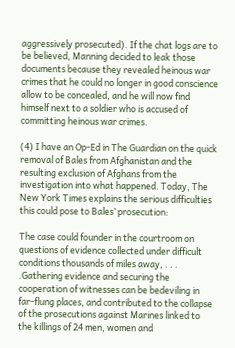aggressively prosecuted). If the chat logs are to be believed, Manning decided to leak those documents because they revealed heinous war crimes that he could no longer in good conscience allow to be concealed, and he will now find himself next to a soldier who is accused of committing heinous war crimes.

(4) I have an Op-Ed in The Guardian on the quick removal of Bales from Afghanistan and the resulting exclusion of Afghans from the investigation into what happened. Today, The New York Times explains the serious difficulties this could pose to Bales’ prosecution:

The case could founder in the courtroom on questions of evidence collected under difficult conditions thousands of miles away, . . . .Gathering evidence and securing the cooperation of witnesses can be bedeviling in far-flung places, and contributed to the collapse of the prosecutions against Marines linked to the killings of 24 men, women and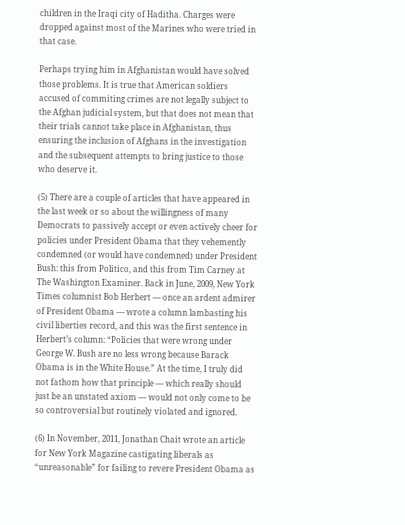children in the Iraqi city of Haditha. Charges were dropped against most of the Marines who were tried in that case.

Perhaps trying him in Afghanistan would have solved those problems. It is true that American soldiers accused of commiting crimes are not legally subject to the Afghan judicial system, but that does not mean that their trials cannot take place in Afghanistan, thus ensuring the inclusion of Afghans in the investigation and the subsequent attempts to bring justice to those who deserve it.

(5) There are a couple of articles that have appeared in the last week or so about the willingness of many Democrats to passively accept or even actively cheer for policies under President Obama that they vehemently condemned (or would have condemned) under President Bush: this from Politico, and this from Tim Carney at The Washington Examiner. Back in June, 2009, New York Times columnist Bob Herbert — once an ardent admirer of President Obama — wrote a column lambasting his civil liberties record, and this was the first sentence in Herbert’s column: “Policies that were wrong under George W. Bush are no less wrong because Barack Obama is in the White House.” At the time, I truly did not fathom how that principle — which really should just be an unstated axiom — would not only come to be so controversial but routinely violated and ignored.

(6) In November, 2011, Jonathan Chait wrote an article for New York Magazine castigating liberals as “unreasonable” for failing to revere President Obama as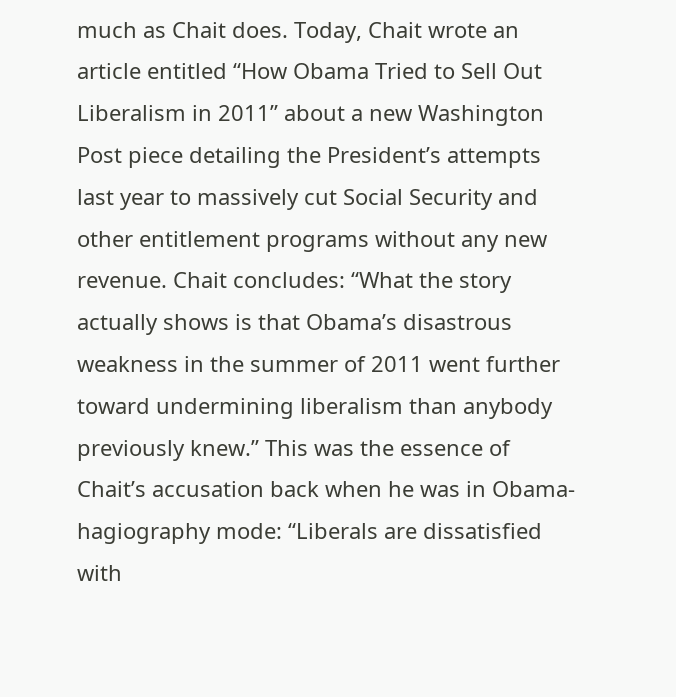much as Chait does. Today, Chait wrote an article entitled “How Obama Tried to Sell Out Liberalism in 2011” about a new Washington Post piece detailing the President’s attempts last year to massively cut Social Security and other entitlement programs without any new revenue. Chait concludes: “What the story actually shows is that Obama’s disastrous weakness in the summer of 2011 went further toward undermining liberalism than anybody previously knew.” This was the essence of Chait’s accusation back when he was in Obama-hagiography mode: “Liberals are dissatisfied with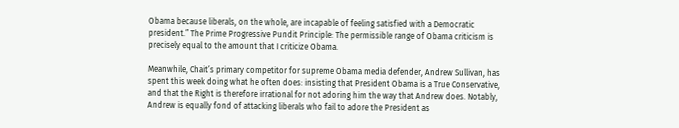Obama because liberals, on the whole, are incapable of feeling satisfied with a Democratic president.” The Prime Progressive Pundit Principle: The permissible range of Obama criticism is precisely equal to the amount that I criticize Obama.

Meanwhile, Chait’s primary competitor for supreme Obama media defender, Andrew Sullivan, has spent this week doing what he often does: insisting that President Obama is a True Conservative, and that the Right is therefore irrational for not adoring him the way that Andrew does. Notably, Andrew is equally fond of attacking liberals who fail to adore the President as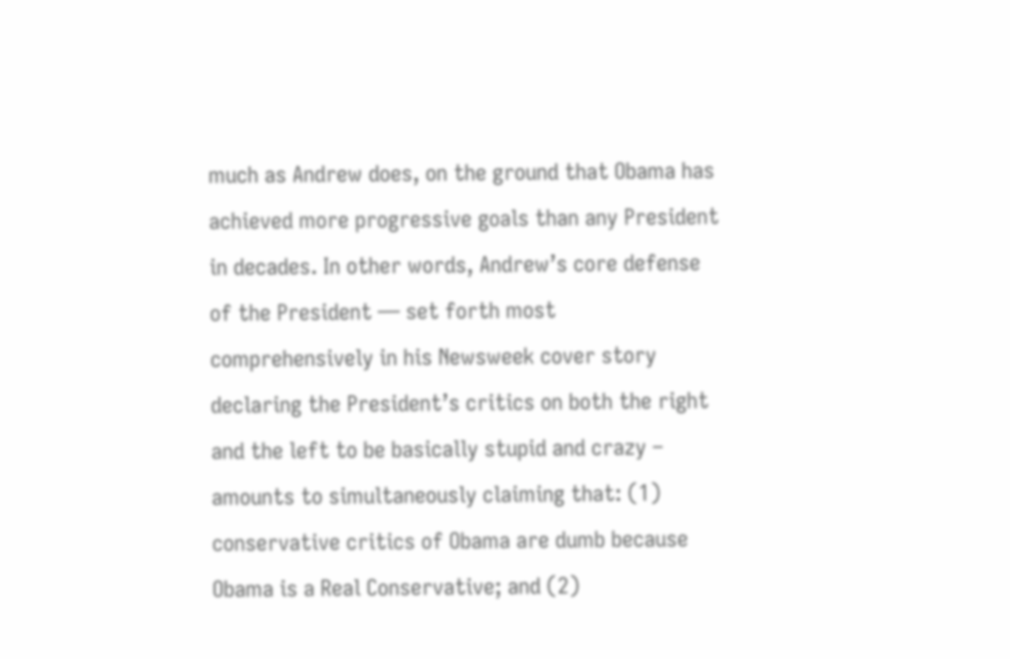much as Andrew does, on the ground that Obama has achieved more progressive goals than any President in decades. In other words, Andrew’s core defense of the President — set forth most comprehensively in his Newsweek cover story declaring the President’s critics on both the right and the left to be basically stupid and crazy – amounts to simultaneously claiming that: (1) conservative critics of Obama are dumb because Obama is a Real Conservative; and (2)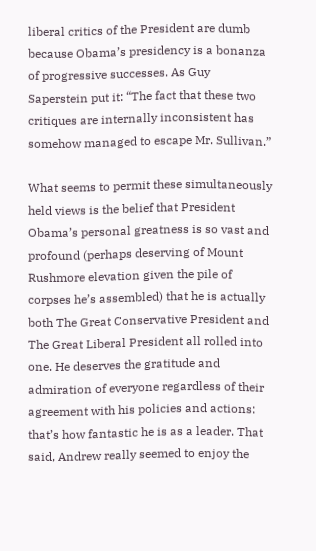liberal critics of the President are dumb because Obama’s presidency is a bonanza of progressive successes. As Guy Saperstein put it: “The fact that these two critiques are internally inconsistent has somehow managed to escape Mr. Sullivan.”

What seems to permit these simultaneously held views is the belief that President Obama’s personal greatness is so vast and profound (perhaps deserving of Mount Rushmore elevation given the pile of corpses he’s assembled) that he is actually both The Great Conservative President and The Great Liberal President all rolled into one. He deserves the gratitude and admiration of everyone regardless of their agreement with his policies and actions: that’s how fantastic he is as a leader. That said, Andrew really seemed to enjoy the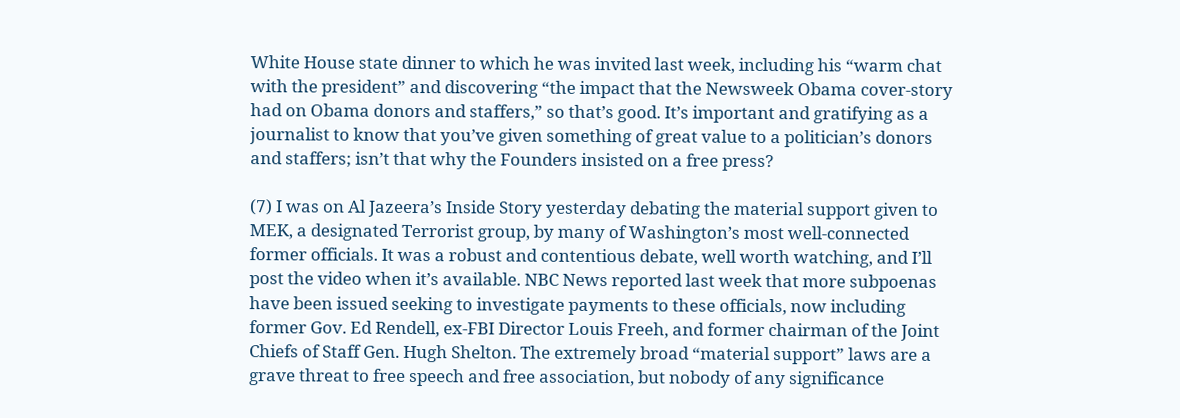White House state dinner to which he was invited last week, including his “warm chat with the president” and discovering “the impact that the Newsweek Obama cover-story had on Obama donors and staffers,” so that’s good. It’s important and gratifying as a journalist to know that you’ve given something of great value to a politician’s donors and staffers; isn’t that why the Founders insisted on a free press?

(7) I was on Al Jazeera’s Inside Story yesterday debating the material support given to MEK, a designated Terrorist group, by many of Washington’s most well-connected former officials. It was a robust and contentious debate, well worth watching, and I’ll post the video when it’s available. NBC News reported last week that more subpoenas have been issued seeking to investigate payments to these officials, now including former Gov. Ed Rendell, ex-FBI Director Louis Freeh, and former chairman of the Joint Chiefs of Staff Gen. Hugh Shelton. The extremely broad “material support” laws are a grave threat to free speech and free association, but nobody of any significance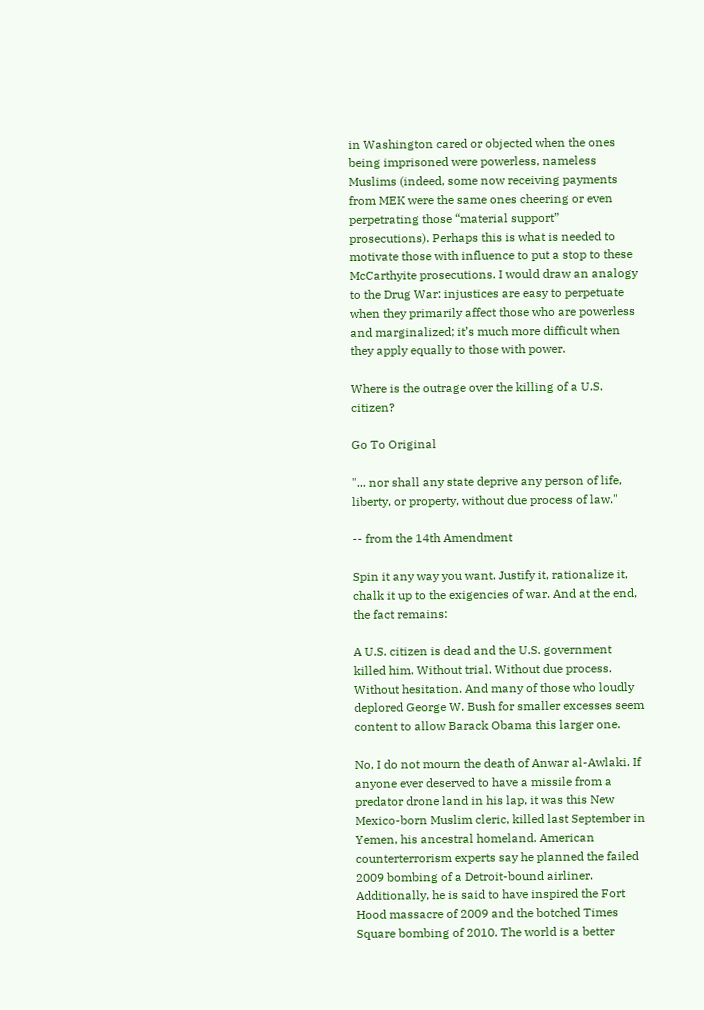in Washington cared or objected when the ones being imprisoned were powerless, nameless Muslims (indeed, some now receiving payments from MEK were the same ones cheering or even perpetrating those “material support” prosecutions). Perhaps this is what is needed to motivate those with influence to put a stop to these McCarthyite prosecutions. I would draw an analogy to the Drug War: injustices are easy to perpetuate when they primarily affect those who are powerless and marginalized; it’s much more difficult when they apply equally to those with power.

Where is the outrage over the killing of a U.S. citizen?

Go To Original

"... nor shall any state deprive any person of life, liberty, or property, without due process of law."

-- from the 14th Amendment

Spin it any way you want. Justify it, rationalize it, chalk it up to the exigencies of war. And at the end, the fact remains:

A U.S. citizen is dead and the U.S. government killed him. Without trial. Without due process. Without hesitation. And many of those who loudly deplored George W. Bush for smaller excesses seem content to allow Barack Obama this larger one.

No, I do not mourn the death of Anwar al-Awlaki. If anyone ever deserved to have a missile from a predator drone land in his lap, it was this New Mexico-born Muslim cleric, killed last September in Yemen, his ancestral homeland. American counterterrorism experts say he planned the failed 2009 bombing of a Detroit-bound airliner. Additionally, he is said to have inspired the Fort Hood massacre of 2009 and the botched Times Square bombing of 2010. The world is a better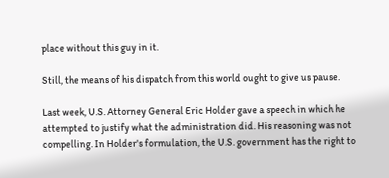place without this guy in it.

Still, the means of his dispatch from this world ought to give us pause.

Last week, U.S. Attorney General Eric Holder gave a speech in which he attempted to justify what the administration did. His reasoning was not compelling. In Holder's formulation, the U.S. government has the right to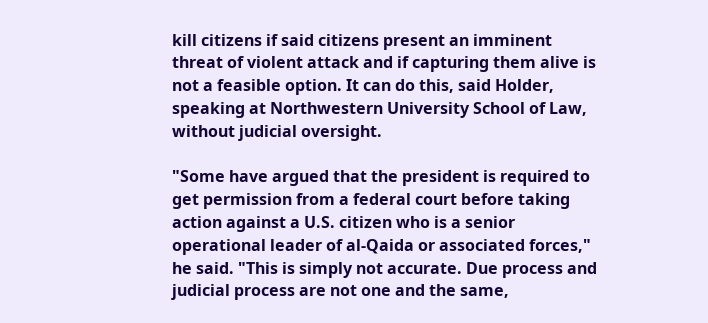kill citizens if said citizens present an imminent threat of violent attack and if capturing them alive is not a feasible option. It can do this, said Holder, speaking at Northwestern University School of Law, without judicial oversight.

"Some have argued that the president is required to get permission from a federal court before taking action against a U.S. citizen who is a senior operational leader of al-Qaida or associated forces," he said. "This is simply not accurate. Due process and judicial process are not one and the same,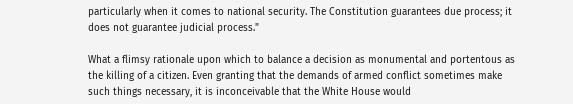particularly when it comes to national security. The Constitution guarantees due process; it does not guarantee judicial process."

What a flimsy rationale upon which to balance a decision as monumental and portentous as the killing of a citizen. Even granting that the demands of armed conflict sometimes make such things necessary, it is inconceivable that the White House would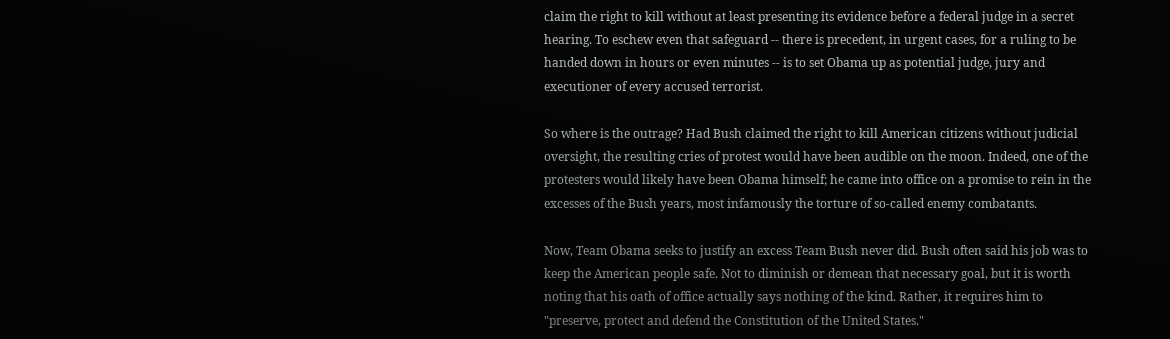claim the right to kill without at least presenting its evidence before a federal judge in a secret hearing. To eschew even that safeguard -- there is precedent, in urgent cases, for a ruling to be handed down in hours or even minutes -- is to set Obama up as potential judge, jury and executioner of every accused terrorist.

So where is the outrage? Had Bush claimed the right to kill American citizens without judicial oversight, the resulting cries of protest would have been audible on the moon. Indeed, one of the protesters would likely have been Obama himself; he came into office on a promise to rein in the excesses of the Bush years, most infamously the torture of so-called enemy combatants.

Now, Team Obama seeks to justify an excess Team Bush never did. Bush often said his job was to keep the American people safe. Not to diminish or demean that necessary goal, but it is worth noting that his oath of office actually says nothing of the kind. Rather, it requires him to "preserve, protect and defend the Constitution of the United States."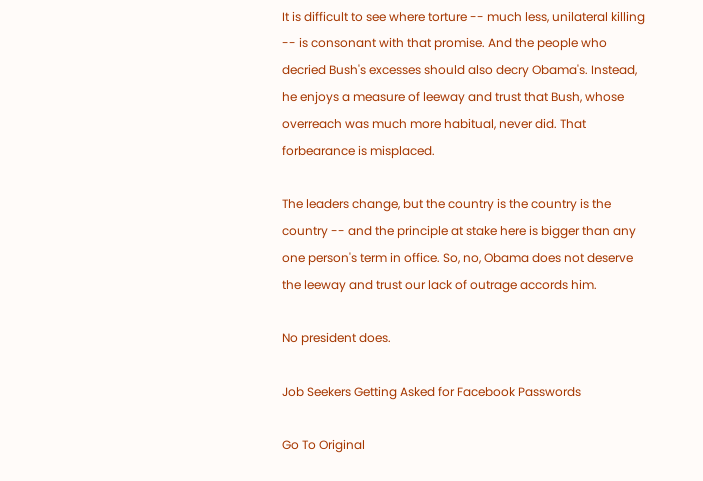It is difficult to see where torture -- much less, unilateral killing -- is consonant with that promise. And the people who decried Bush's excesses should also decry Obama's. Instead, he enjoys a measure of leeway and trust that Bush, whose overreach was much more habitual, never did. That forbearance is misplaced.

The leaders change, but the country is the country is the country -- and the principle at stake here is bigger than any one person's term in office. So, no, Obama does not deserve the leeway and trust our lack of outrage accords him.

No president does.

Job Seekers Getting Asked for Facebook Passwords

Go To Original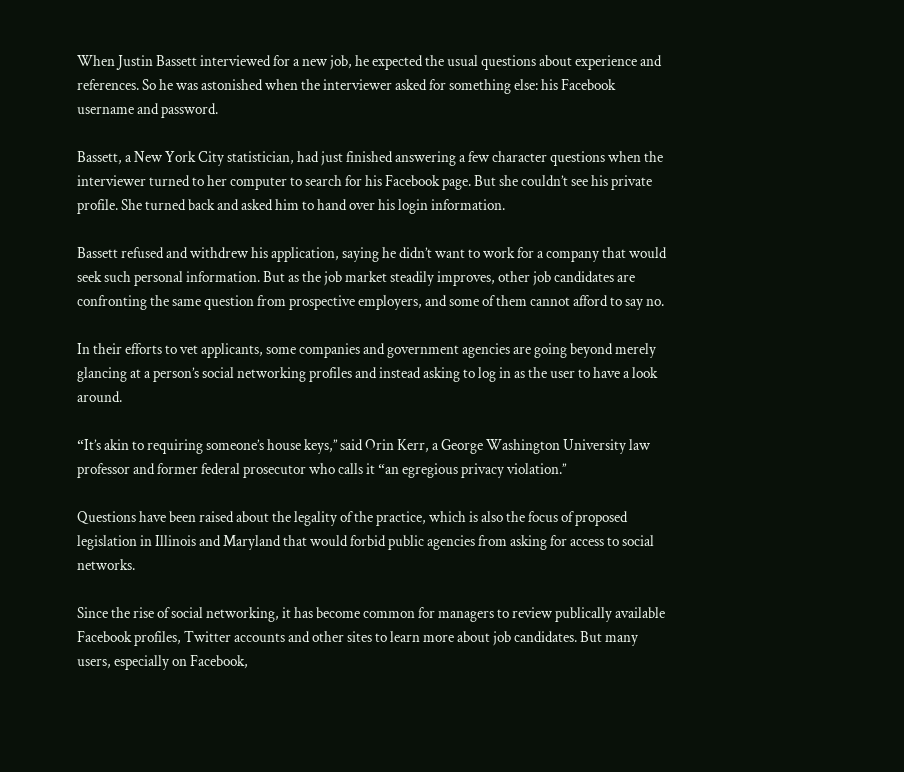When Justin Bassett interviewed for a new job, he expected the usual questions about experience and references. So he was astonished when the interviewer asked for something else: his Facebook username and password.

Bassett, a New York City statistician, had just finished answering a few character questions when the interviewer turned to her computer to search for his Facebook page. But she couldn’t see his private profile. She turned back and asked him to hand over his login information.

Bassett refused and withdrew his application, saying he didn’t want to work for a company that would seek such personal information. But as the job market steadily improves, other job candidates are confronting the same question from prospective employers, and some of them cannot afford to say no.

In their efforts to vet applicants, some companies and government agencies are going beyond merely glancing at a person’s social networking profiles and instead asking to log in as the user to have a look around.

“It’s akin to requiring someone’s house keys,’’ said Orin Kerr, a George Washington University law professor and former federal prosecutor who calls it “an egregious privacy violation.’’

Questions have been raised about the legality of the practice, which is also the focus of proposed legislation in Illinois and Maryland that would forbid public agencies from asking for access to social networks.

Since the rise of social networking, it has become common for managers to review publically available Facebook profiles, Twitter accounts and other sites to learn more about job candidates. But many users, especially on Facebook,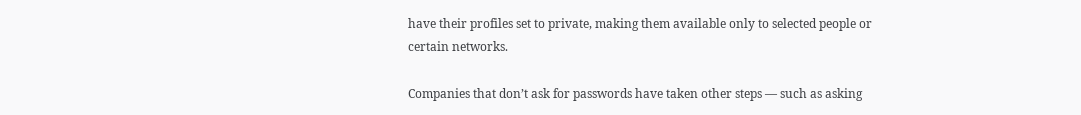have their profiles set to private, making them available only to selected people or certain networks.

Companies that don’t ask for passwords have taken other steps — such as asking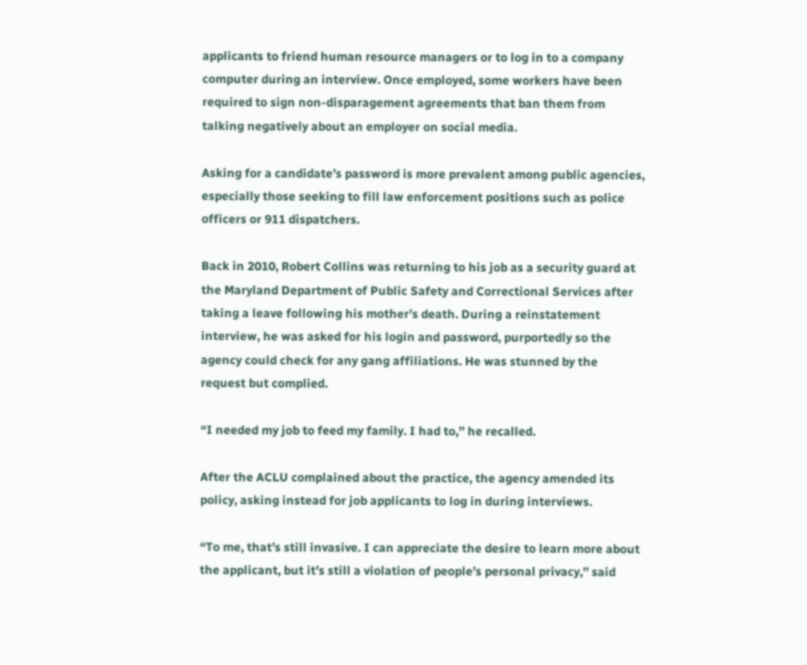applicants to friend human resource managers or to log in to a company computer during an interview. Once employed, some workers have been required to sign non-disparagement agreements that ban them from talking negatively about an employer on social media.

Asking for a candidate’s password is more prevalent among public agencies, especially those seeking to fill law enforcement positions such as police officers or 911 dispatchers.

Back in 2010, Robert Collins was returning to his job as a security guard at the Maryland Department of Public Safety and Correctional Services after taking a leave following his mother’s death. During a reinstatement interview, he was asked for his login and password, purportedly so the agency could check for any gang affiliations. He was stunned by the request but complied.

“I needed my job to feed my family. I had to,’’ he recalled.

After the ACLU complained about the practice, the agency amended its policy, asking instead for job applicants to log in during interviews.

“To me, that’s still invasive. I can appreciate the desire to learn more about the applicant, but it’s still a violation of people’s personal privacy,’’ said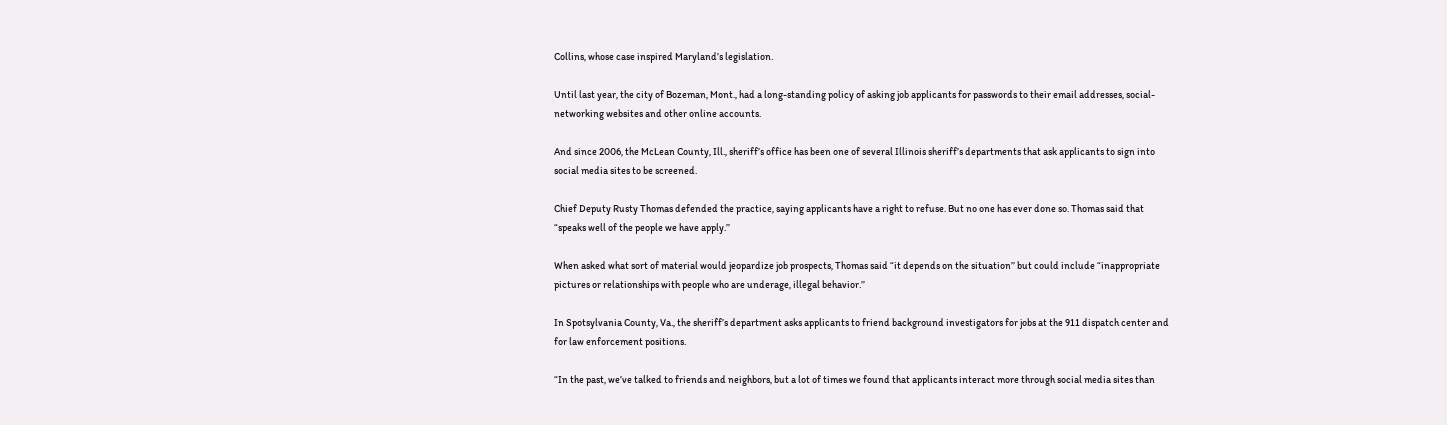Collins, whose case inspired Maryland’s legislation.

Until last year, the city of Bozeman, Mont., had a long-standing policy of asking job applicants for passwords to their email addresses, social-networking websites and other online accounts.

And since 2006, the McLean County, Ill., sheriff’s office has been one of several Illinois sheriff’s departments that ask applicants to sign into social media sites to be screened.

Chief Deputy Rusty Thomas defended the practice, saying applicants have a right to refuse. But no one has ever done so. Thomas said that “speaks well of the people we have apply.’’

When asked what sort of material would jeopardize job prospects, Thomas said “it depends on the situation’’ but could include “inappropriate pictures or relationships with people who are underage, illegal behavior.’’

In Spotsylvania County, Va., the sheriff’s department asks applicants to friend background investigators for jobs at the 911 dispatch center and for law enforcement positions.

“In the past, we’ve talked to friends and neighbors, but a lot of times we found that applicants interact more through social media sites than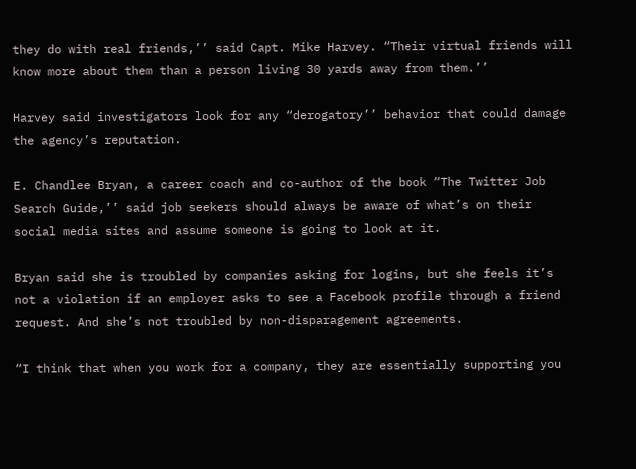they do with real friends,’’ said Capt. Mike Harvey. “Their virtual friends will know more about them than a person living 30 yards away from them.’’

Harvey said investigators look for any “derogatory’’ behavior that could damage the agency’s reputation.

E. Chandlee Bryan, a career coach and co-author of the book “The Twitter Job Search Guide,’’ said job seekers should always be aware of what’s on their social media sites and assume someone is going to look at it.

Bryan said she is troubled by companies asking for logins, but she feels it’s not a violation if an employer asks to see a Facebook profile through a friend request. And she’s not troubled by non-disparagement agreements.

“I think that when you work for a company, they are essentially supporting you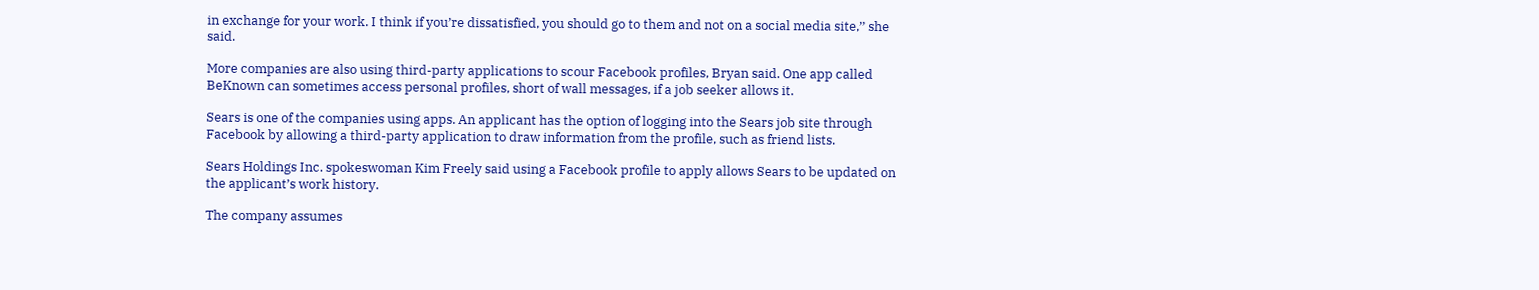in exchange for your work. I think if you’re dissatisfied, you should go to them and not on a social media site,’’ she said.

More companies are also using third-party applications to scour Facebook profiles, Bryan said. One app called BeKnown can sometimes access personal profiles, short of wall messages, if a job seeker allows it.

Sears is one of the companies using apps. An applicant has the option of logging into the Sears job site through Facebook by allowing a third-party application to draw information from the profile, such as friend lists.

Sears Holdings Inc. spokeswoman Kim Freely said using a Facebook profile to apply allows Sears to be updated on the applicant’s work history.

The company assumes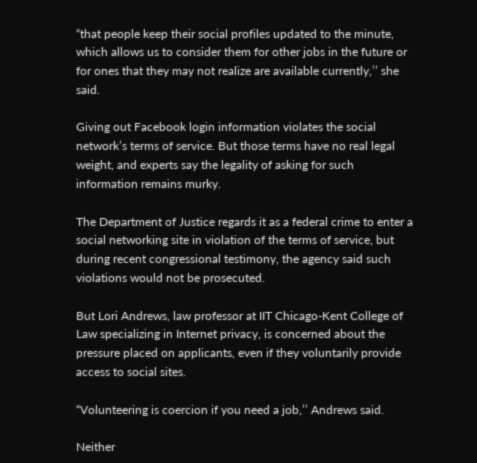“that people keep their social profiles updated to the minute, which allows us to consider them for other jobs in the future or for ones that they may not realize are available currently,’’ she said.

Giving out Facebook login information violates the social network’s terms of service. But those terms have no real legal weight, and experts say the legality of asking for such information remains murky.

The Department of Justice regards it as a federal crime to enter a social networking site in violation of the terms of service, but during recent congressional testimony, the agency said such violations would not be prosecuted.

But Lori Andrews, law professor at IIT Chicago-Kent College of Law specializing in Internet privacy, is concerned about the pressure placed on applicants, even if they voluntarily provide access to social sites.

“Volunteering is coercion if you need a job,’’ Andrews said.

Neither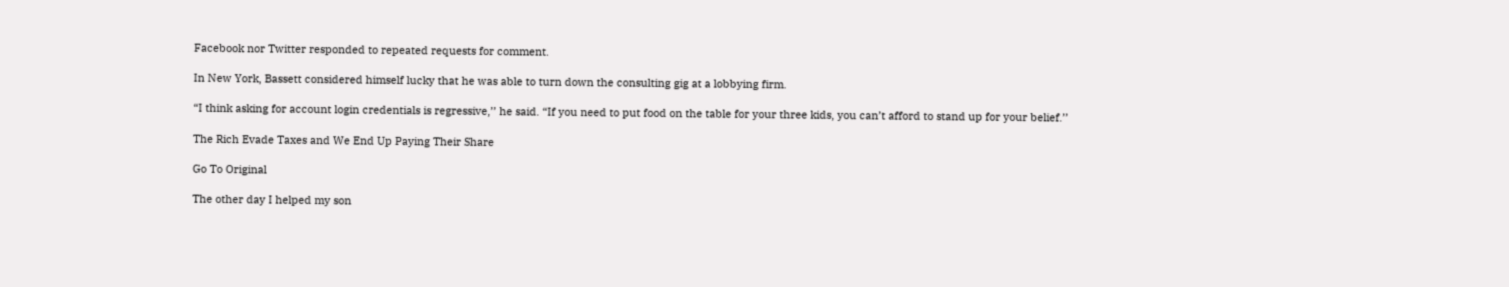Facebook nor Twitter responded to repeated requests for comment.

In New York, Bassett considered himself lucky that he was able to turn down the consulting gig at a lobbying firm.

“I think asking for account login credentials is regressive,’’ he said. “If you need to put food on the table for your three kids, you can’t afford to stand up for your belief.’’

The Rich Evade Taxes and We End Up Paying Their Share

Go To Original

The other day I helped my son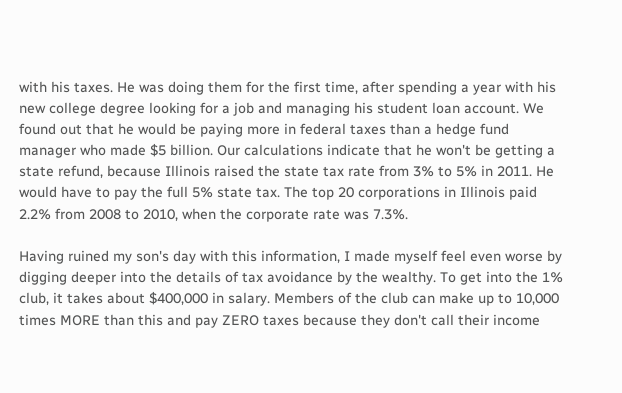with his taxes. He was doing them for the first time, after spending a year with his new college degree looking for a job and managing his student loan account. We found out that he would be paying more in federal taxes than a hedge fund manager who made $5 billion. Our calculations indicate that he won't be getting a state refund, because Illinois raised the state tax rate from 3% to 5% in 2011. He would have to pay the full 5% state tax. The top 20 corporations in Illinois paid 2.2% from 2008 to 2010, when the corporate rate was 7.3%.

Having ruined my son's day with this information, I made myself feel even worse by digging deeper into the details of tax avoidance by the wealthy. To get into the 1% club, it takes about $400,000 in salary. Members of the club can make up to 10,000 times MORE than this and pay ZERO taxes because they don't call their income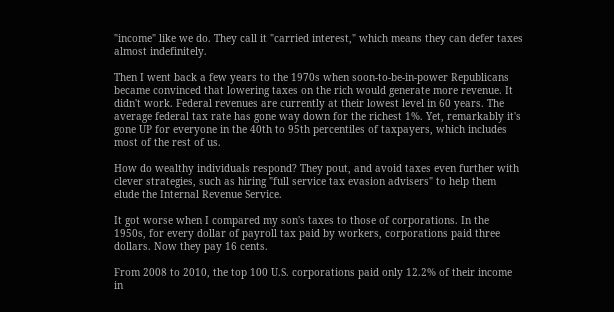"income" like we do. They call it "carried interest," which means they can defer taxes almost indefinitely.

Then I went back a few years to the 1970s when soon-to-be-in-power Republicans became convinced that lowering taxes on the rich would generate more revenue. It didn't work. Federal revenues are currently at their lowest level in 60 years. The average federal tax rate has gone way down for the richest 1%. Yet, remarkably it's gone UP for everyone in the 40th to 95th percentiles of taxpayers, which includes most of the rest of us.

How do wealthy individuals respond? They pout, and avoid taxes even further with clever strategies, such as hiring "full service tax evasion advisers" to help them elude the Internal Revenue Service.

It got worse when I compared my son's taxes to those of corporations. In the 1950s, for every dollar of payroll tax paid by workers, corporations paid three dollars. Now they pay 16 cents.

From 2008 to 2010, the top 100 U.S. corporations paid only 12.2% of their income in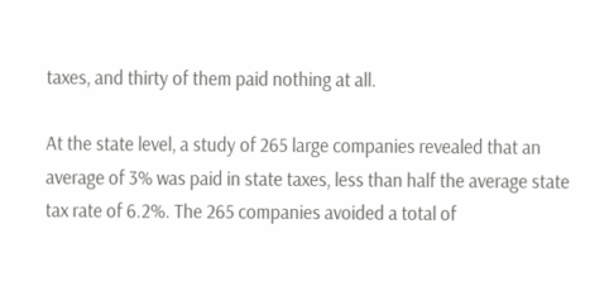taxes, and thirty of them paid nothing at all.

At the state level, a study of 265 large companies revealed that an average of 3% was paid in state taxes, less than half the average state tax rate of 6.2%. The 265 companies avoided a total of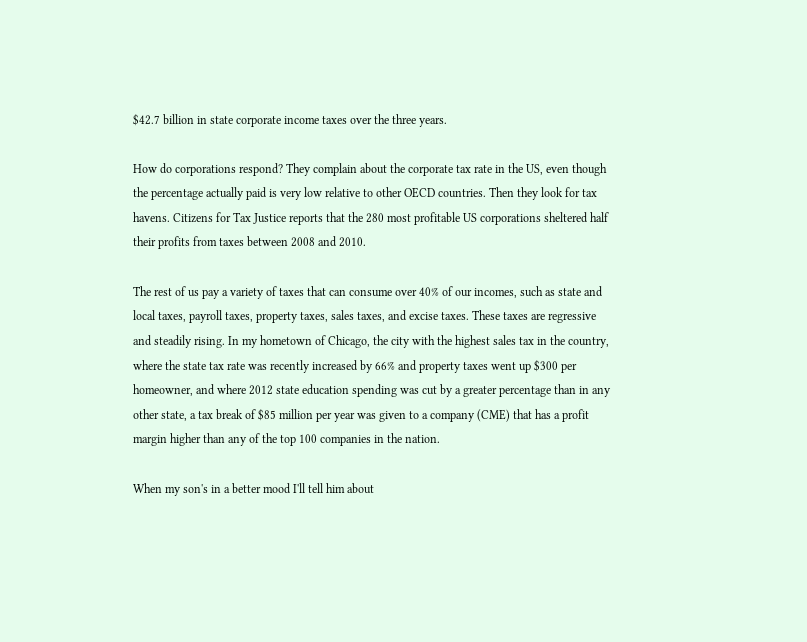$42.7 billion in state corporate income taxes over the three years.

How do corporations respond? They complain about the corporate tax rate in the US, even though the percentage actually paid is very low relative to other OECD countries. Then they look for tax havens. Citizens for Tax Justice reports that the 280 most profitable US corporations sheltered half their profits from taxes between 2008 and 2010.

The rest of us pay a variety of taxes that can consume over 40% of our incomes, such as state and local taxes, payroll taxes, property taxes, sales taxes, and excise taxes. These taxes are regressive and steadily rising. In my hometown of Chicago, the city with the highest sales tax in the country, where the state tax rate was recently increased by 66% and property taxes went up $300 per homeowner, and where 2012 state education spending was cut by a greater percentage than in any other state, a tax break of $85 million per year was given to a company (CME) that has a profit margin higher than any of the top 100 companies in the nation.

When my son's in a better mood I'll tell him about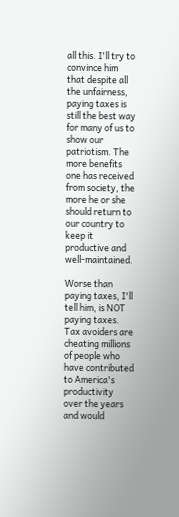all this. I'll try to convince him that despite all the unfairness, paying taxes is still the best way for many of us to show our patriotism. The more benefits one has received from society, the more he or she should return to our country to keep it productive and well-maintained.

Worse than paying taxes, I'll tell him, is NOT paying taxes. Tax avoiders are cheating millions of people who have contributed to America's productivity over the years and would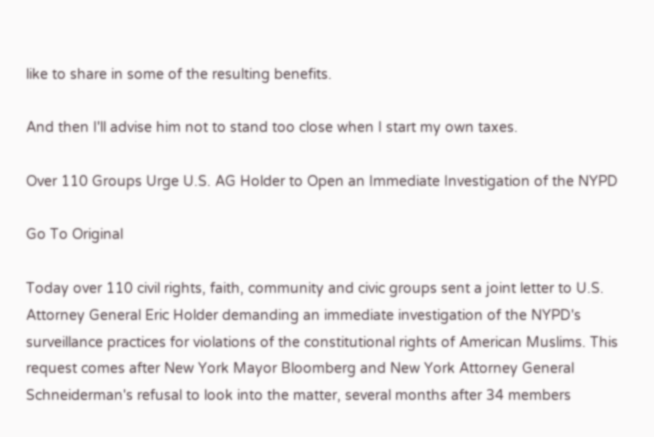like to share in some of the resulting benefits.

And then I'll advise him not to stand too close when I start my own taxes.

Over 110 Groups Urge U.S. AG Holder to Open an Immediate Investigation of the NYPD

Go To Original

Today over 110 civil rights, faith, community and civic groups sent a joint letter to U.S. Attorney General Eric Holder demanding an immediate investigation of the NYPD's surveillance practices for violations of the constitutional rights of American Muslims. This request comes after New York Mayor Bloomberg and New York Attorney General Schneiderman's refusal to look into the matter, several months after 34 members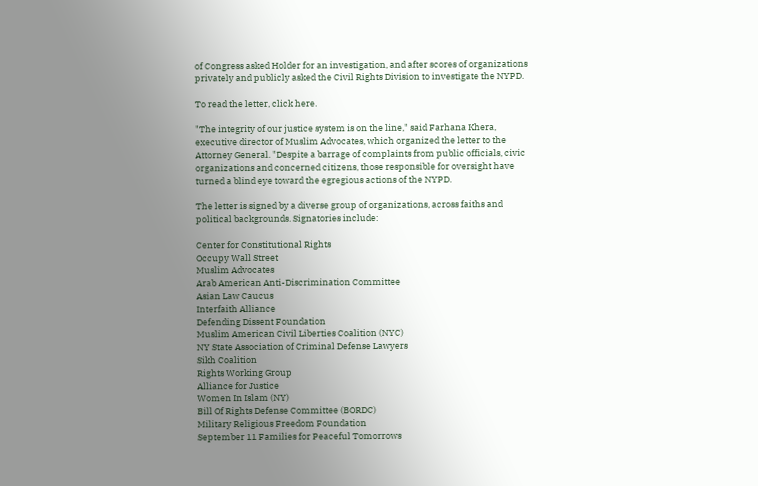of Congress asked Holder for an investigation, and after scores of organizations privately and publicly asked the Civil Rights Division to investigate the NYPD.

To read the letter, click here.

"The integrity of our justice system is on the line," said Farhana Khera, executive director of Muslim Advocates, which organized the letter to the Attorney General. "Despite a barrage of complaints from public officials, civic organizations and concerned citizens, those responsible for oversight have turned a blind eye toward the egregious actions of the NYPD.

The letter is signed by a diverse group of organizations, across faiths and political backgrounds. Signatories include:

Center for Constitutional Rights
Occupy Wall Street
Muslim Advocates
Arab American Anti-Discrimination Committee
Asian Law Caucus
Interfaith Alliance
Defending Dissent Foundation
Muslim American Civil Liberties Coalition (NYC)
NY State Association of Criminal Defense Lawyers
Sikh Coalition
Rights Working Group
Alliance for Justice
Women In Islam (NY)
Bill Of Rights Defense Committee (BORDC)
Military Religious Freedom Foundation
September 11 Families for Peaceful Tomorrows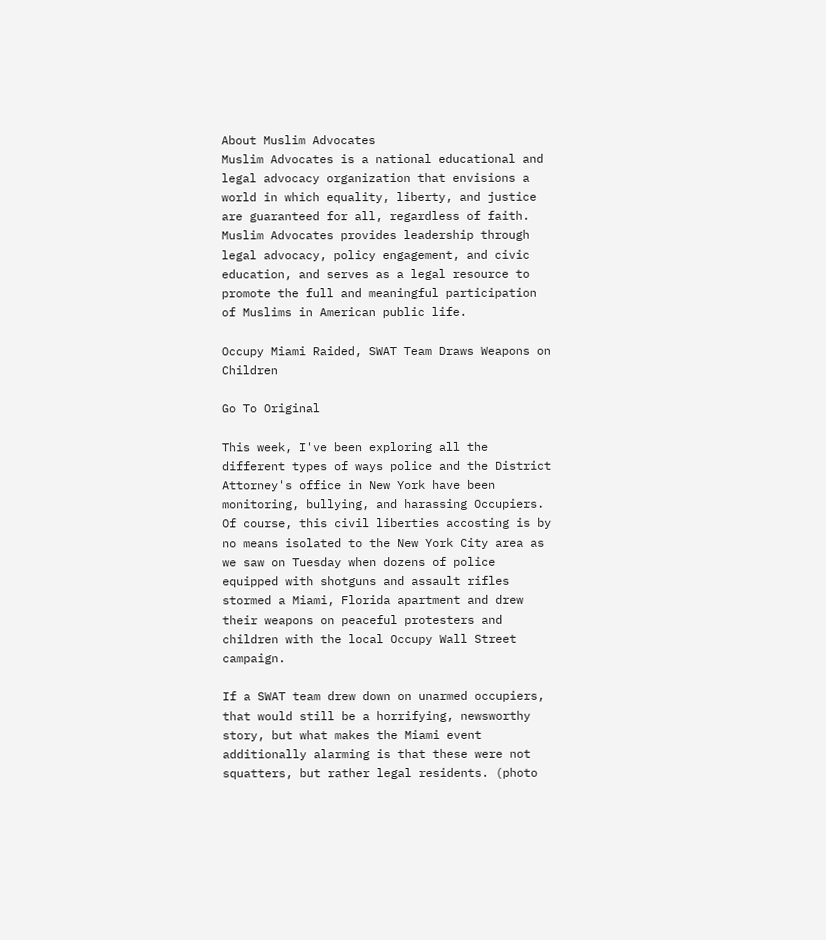About Muslim Advocates
Muslim Advocates is a national educational and legal advocacy organization that envisions a world in which equality, liberty, and justice are guaranteed for all, regardless of faith. Muslim Advocates provides leadership through legal advocacy, policy engagement, and civic education, and serves as a legal resource to promote the full and meaningful participation of Muslims in American public life.

Occupy Miami Raided, SWAT Team Draws Weapons on Children

Go To Original

This week, I've been exploring all the different types of ways police and the District Attorney's office in New York have been monitoring, bullying, and harassing Occupiers. Of course, this civil liberties accosting is by no means isolated to the New York City area as we saw on Tuesday when dozens of police equipped with shotguns and assault rifles stormed a Miami, Florida apartment and drew their weapons on peaceful protesters and children with the local Occupy Wall Street campaign.

If a SWAT team drew down on unarmed occupiers, that would still be a horrifying, newsworthy story, but what makes the Miami event additionally alarming is that these were not squatters, but rather legal residents. (photo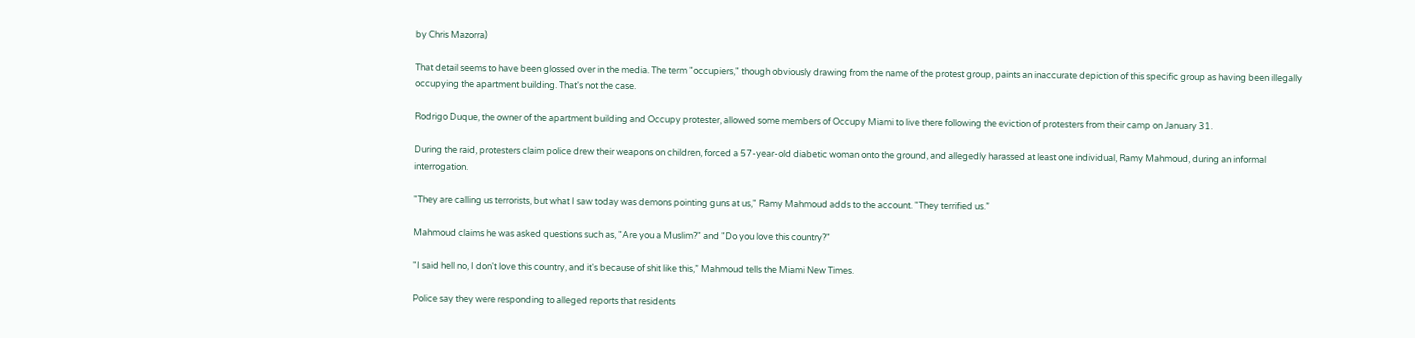by Chris Mazorra)

That detail seems to have been glossed over in the media. The term "occupiers," though obviously drawing from the name of the protest group, paints an inaccurate depiction of this specific group as having been illegally occupying the apartment building. That's not the case.

Rodrigo Duque, the owner of the apartment building and Occupy protester, allowed some members of Occupy Miami to live there following the eviction of protesters from their camp on January 31.

During the raid, protesters claim police drew their weapons on children, forced a 57-year-old diabetic woman onto the ground, and allegedly harassed at least one individual, Ramy Mahmoud, during an informal interrogation.

"They are calling us terrorists, but what I saw today was demons pointing guns at us," Ramy Mahmoud adds to the account. "They terrified us.”

Mahmoud claims he was asked questions such as, "Are you a Muslim?" and "Do you love this country?"

"I said hell no, I don't love this country, and it's because of shit like this,” Mahmoud tells the Miami New Times.

Police say they were responding to alleged reports that residents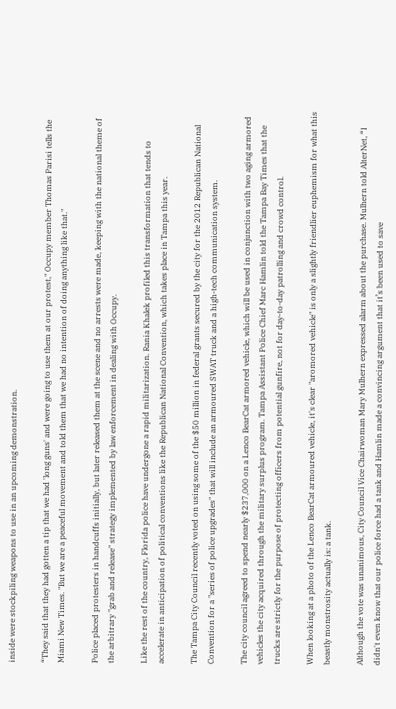inside were stockpiling weapons to use in an upcoming demonstration.

“They said that they had gotten a tip that we had 'long guns' and were going to use them at our protest," Occupy member Thomas Parisi tells the Miami New Times. "But we are a peaceful movement and told them that we had no intention of doing anything like that."

Police placed protesters in handcuffs initially, but later released them at the scene and no arrests were made, keeping with the national theme of the arbitrary "grab and release" strategy implemented by law enforcement in dealing with Occupy.

Like the rest of the country, Florida police have undergone a rapid militarization. Rania Khalek profiled this transformation that tends to accelerate in anticipation of political conventions like the Republican National Convention, which takes place in Tampa this year.

The Tampa City Council recently voted on using some of the $50 million in federal grants secured by the city for the 2012 Republican National Convention for a "series of police upgrades" that will include an armoured SWAT truck and a high-tech communication system.

The city council agreed to spend nearly $237,000 on a Lenco BearCat armored vehicle, which will be used in conjunction with two aging armored vehicles the city acquired through the military surplus program. Tampa Assistant Police Chief Marc Hamlin told the Tampa Bay Times that the trucks are strictly for the purpose of protecting officers from potential gunfire, not for day-to-day patrolling and crowd control.

When looking at a photo of the Lenco BearCat armoured vehicle, it's clear "aromored vehicle" is only a slightly friendlier euphemism for what this beastly monstrosity actually is: a tank.

Although the vote was unanimous, City Council Vice Chairwoman Mary Mulhern expressed alarm about the purchase. Mulhern told AlterNet, “I didn't even know that our police force had a tank and Hamlin made a convincing argument that it’s been used to save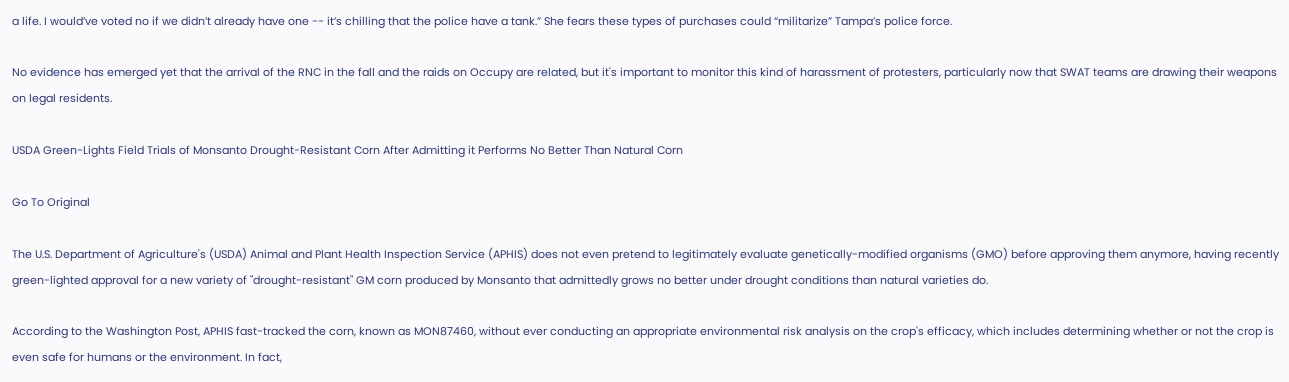a life. I would’ve voted no if we didn’t already have one -- it’s chilling that the police have a tank.” She fears these types of purchases could “militarize” Tampa’s police force.

No evidence has emerged yet that the arrival of the RNC in the fall and the raids on Occupy are related, but it's important to monitor this kind of harassment of protesters, particularly now that SWAT teams are drawing their weapons on legal residents.

USDA Green-Lights Field Trials of Monsanto Drought-Resistant Corn After Admitting it Performs No Better Than Natural Corn

Go To Original

The U.S. Department of Agriculture's (USDA) Animal and Plant Health Inspection Service (APHIS) does not even pretend to legitimately evaluate genetically-modified organisms (GMO) before approving them anymore, having recently green-lighted approval for a new variety of "drought-resistant" GM corn produced by Monsanto that admittedly grows no better under drought conditions than natural varieties do.

According to the Washington Post, APHIS fast-tracked the corn, known as MON87460, without ever conducting an appropriate environmental risk analysis on the crop's efficacy, which includes determining whether or not the crop is even safe for humans or the environment. In fact,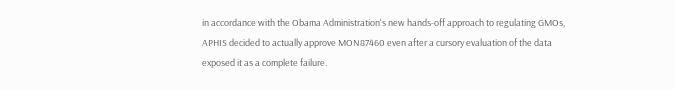in accordance with the Obama Administration's new hands-off approach to regulating GMOs, APHIS decided to actually approve MON87460 even after a cursory evaluation of the data exposed it as a complete failure.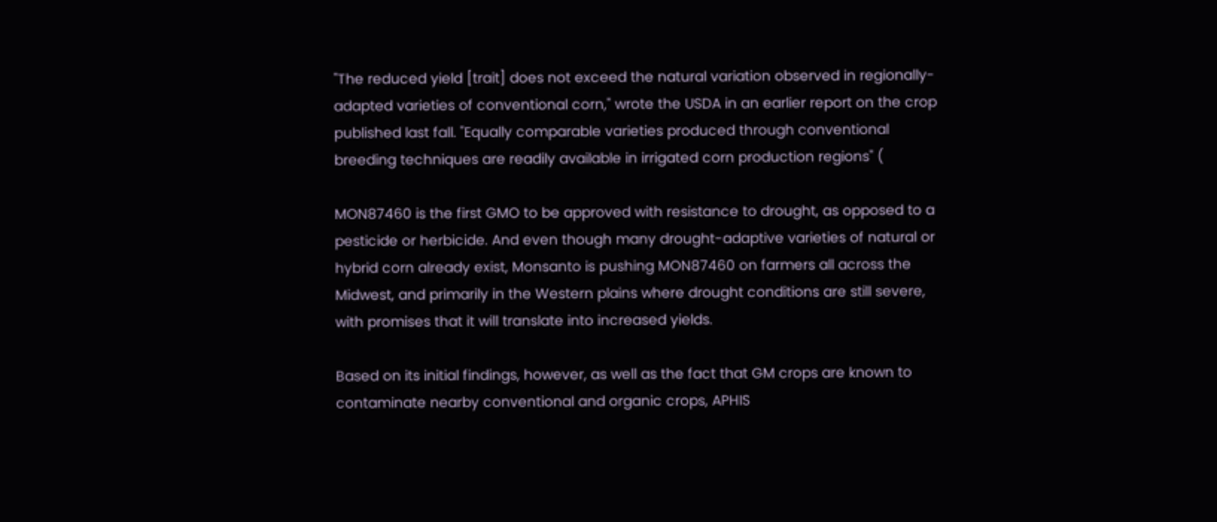"The reduced yield [trait] does not exceed the natural variation observed in regionally-adapted varieties of conventional corn," wrote the USDA in an earlier report on the crop published last fall. "Equally comparable varieties produced through conventional breeding techniques are readily available in irrigated corn production regions" (

MON87460 is the first GMO to be approved with resistance to drought, as opposed to a pesticide or herbicide. And even though many drought-adaptive varieties of natural or hybrid corn already exist, Monsanto is pushing MON87460 on farmers all across the Midwest, and primarily in the Western plains where drought conditions are still severe, with promises that it will translate into increased yields.

Based on its initial findings, however, as well as the fact that GM crops are known to contaminate nearby conventional and organic crops, APHIS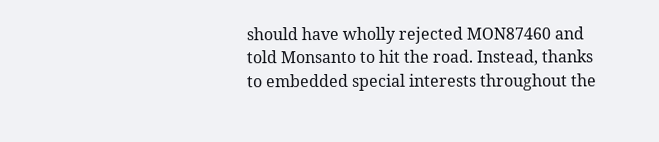should have wholly rejected MON87460 and told Monsanto to hit the road. Instead, thanks to embedded special interests throughout the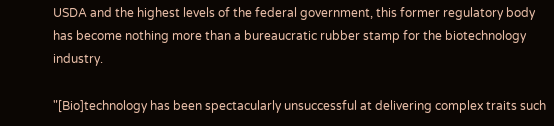USDA and the highest levels of the federal government, this former regulatory body has become nothing more than a bureaucratic rubber stamp for the biotechnology industry.

"[Bio]technology has been spectacularly unsuccessful at delivering complex traits such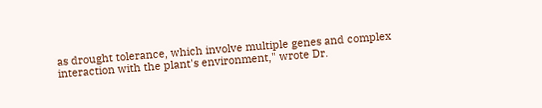as drought tolerance, which involve multiple genes and complex interaction with the plant's environment," wrote Dr.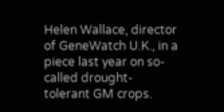Helen Wallace, director of GeneWatch U.K., in a piece last year on so-called drought-tolerant GM crops.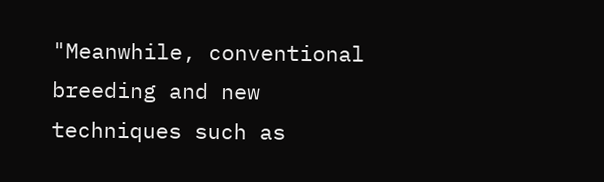"Meanwhile, conventional breeding and new techniques such as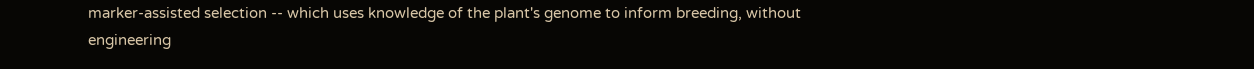marker-assisted selection -- which uses knowledge of the plant's genome to inform breeding, without engineering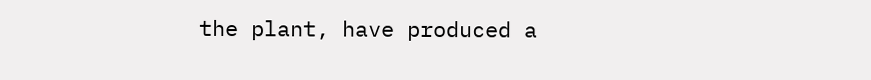the plant, have produced a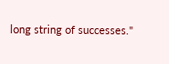long string of successes."